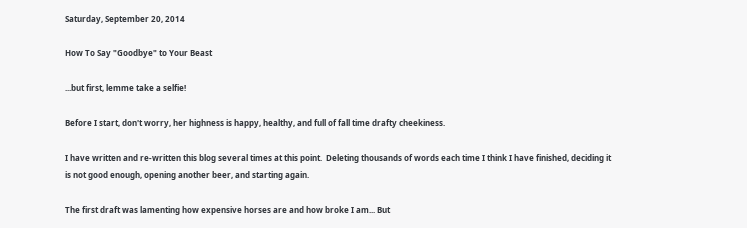Saturday, September 20, 2014

How To Say "Goodbye" to Your Beast

...but first, lemme take a selfie!

Before I start, don't worry, her highness is happy, healthy, and full of fall time drafty cheekiness.

I have written and re-written this blog several times at this point.  Deleting thousands of words each time I think I have finished, deciding it is not good enough, opening another beer, and starting again.

The first draft was lamenting how expensive horses are and how broke I am... But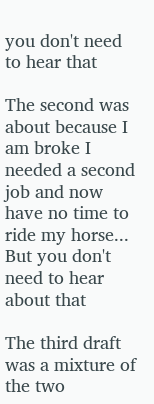you don't need to hear that

The second was about because I am broke I needed a second job and now have no time to ride my horse... But you don't need to hear about that

The third draft was a mixture of the two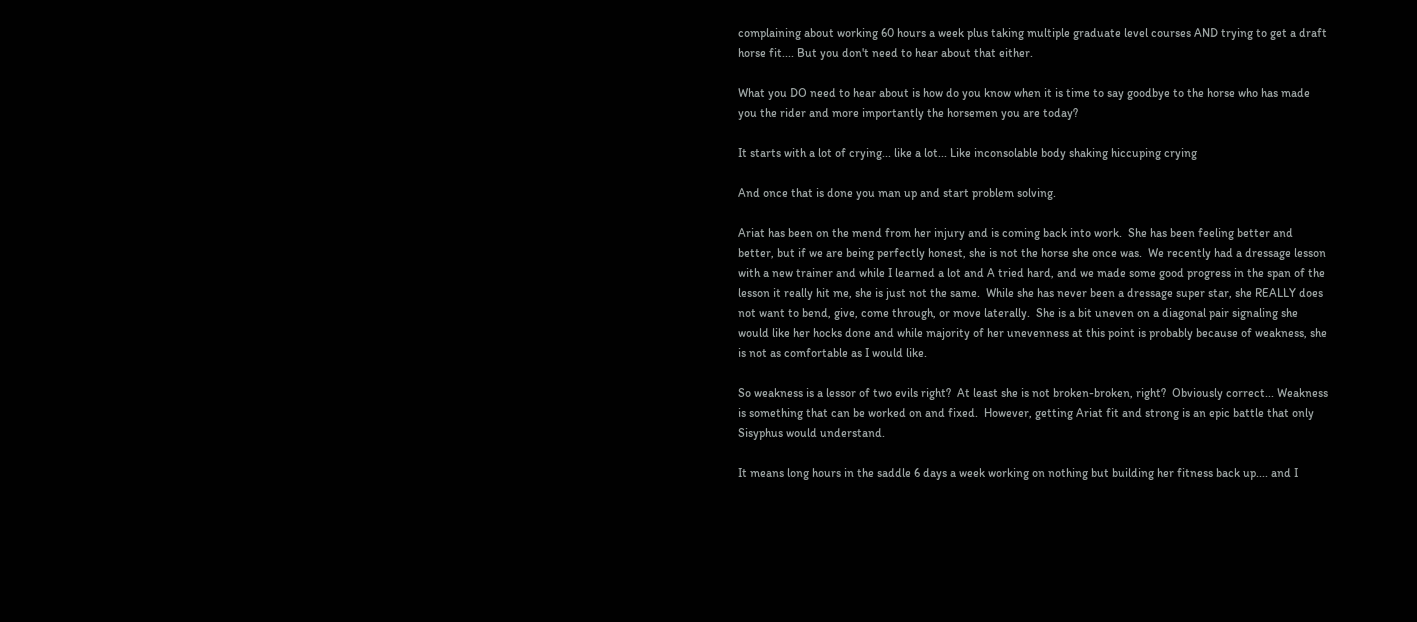complaining about working 60 hours a week plus taking multiple graduate level courses AND trying to get a draft horse fit.... But you don't need to hear about that either.

What you DO need to hear about is how do you know when it is time to say goodbye to the horse who has made you the rider and more importantly the horsemen you are today?

It starts with a lot of crying... like a lot... Like inconsolable body shaking hiccuping crying

And once that is done you man up and start problem solving.

Ariat has been on the mend from her injury and is coming back into work.  She has been feeling better and better, but if we are being perfectly honest, she is not the horse she once was.  We recently had a dressage lesson with a new trainer and while I learned a lot and A tried hard, and we made some good progress in the span of the lesson it really hit me, she is just not the same.  While she has never been a dressage super star, she REALLY does not want to bend, give, come through, or move laterally.  She is a bit uneven on a diagonal pair signaling she would like her hocks done and while majority of her unevenness at this point is probably because of weakness, she is not as comfortable as I would like.

So weakness is a lessor of two evils right?  At least she is not broken-broken, right?  Obviously correct... Weakness is something that can be worked on and fixed.  However, getting Ariat fit and strong is an epic battle that only Sisyphus would understand.

It means long hours in the saddle 6 days a week working on nothing but building her fitness back up.... and I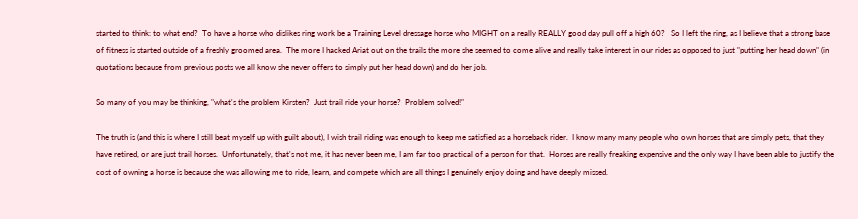started to think: to what end?  To have a horse who dislikes ring work be a Training Level dressage horse who MIGHT on a really REALLY good day pull off a high 60?   So I left the ring, as I believe that a strong base of fitness is started outside of a freshly groomed area.  The more I hacked Ariat out on the trails the more she seemed to come alive and really take interest in our rides as opposed to just "putting her head down" (in quotations because from previous posts we all know she never offers to simply put her head down) and do her job.

So many of you may be thinking, "what's the problem Kirsten?  Just trail ride your horse?  Problem solved!"

The truth is (and this is where I still beat myself up with guilt about), I wish trail riding was enough to keep me satisfied as a horseback rider.  I know many many people who own horses that are simply pets, that they have retired, or are just trail horses.  Unfortunately, that's not me, it has never been me, I am far too practical of a person for that.  Horses are really freaking expensive and the only way I have been able to justify the cost of owning a horse is because she was allowing me to ride, learn, and compete which are all things I genuinely enjoy doing and have deeply missed.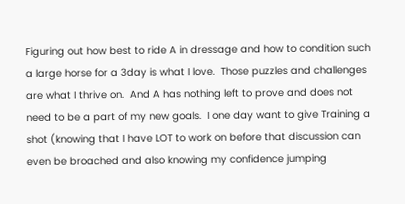Figuring out how best to ride A in dressage and how to condition such a large horse for a 3day is what I love.  Those puzzles and challenges are what I thrive on.  And A has nothing left to prove and does not need to be a part of my new goals.  I one day want to give Training a shot (knowing that I have LOT to work on before that discussion can even be broached and also knowing my confidence jumping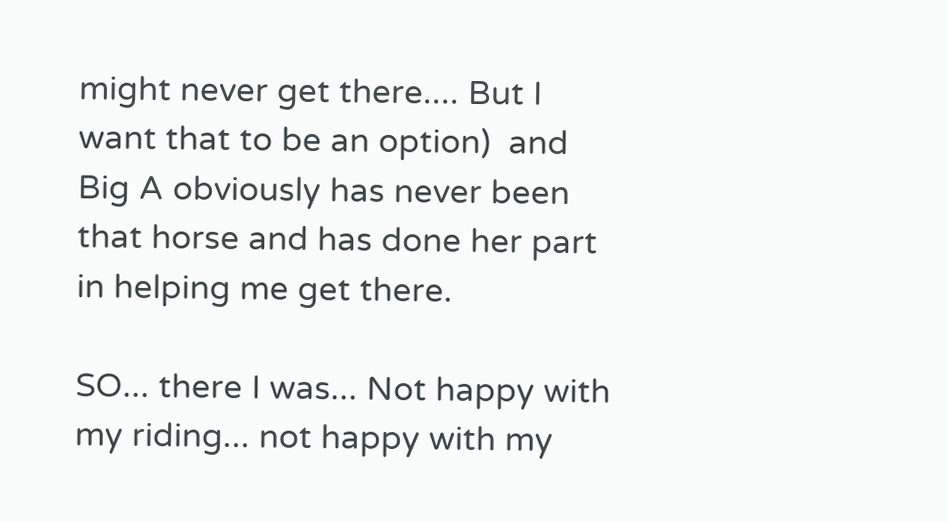might never get there.... But I want that to be an option)  and Big A obviously has never been that horse and has done her part in helping me get there.

SO... there I was... Not happy with my riding... not happy with my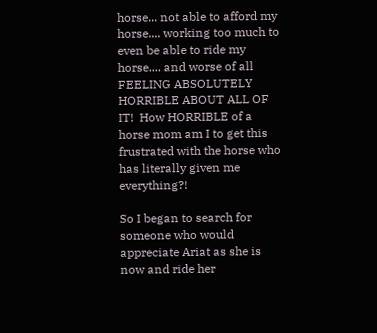horse... not able to afford my horse.... working too much to even be able to ride my horse.... and worse of all FEELING ABSOLUTELY HORRIBLE ABOUT ALL OF IT!  How HORRIBLE of a horse mom am I to get this frustrated with the horse who has literally given me everything?!

So I began to search for someone who would appreciate Ariat as she is now and ride her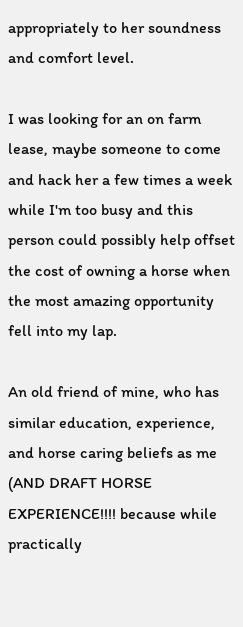appropriately to her soundness and comfort level.

I was looking for an on farm lease, maybe someone to come and hack her a few times a week while I'm too busy and this person could possibly help offset the cost of owning a horse when the most amazing opportunity fell into my lap.

An old friend of mine, who has similar education, experience, and horse caring beliefs as me (AND DRAFT HORSE EXPERIENCE!!!! because while practically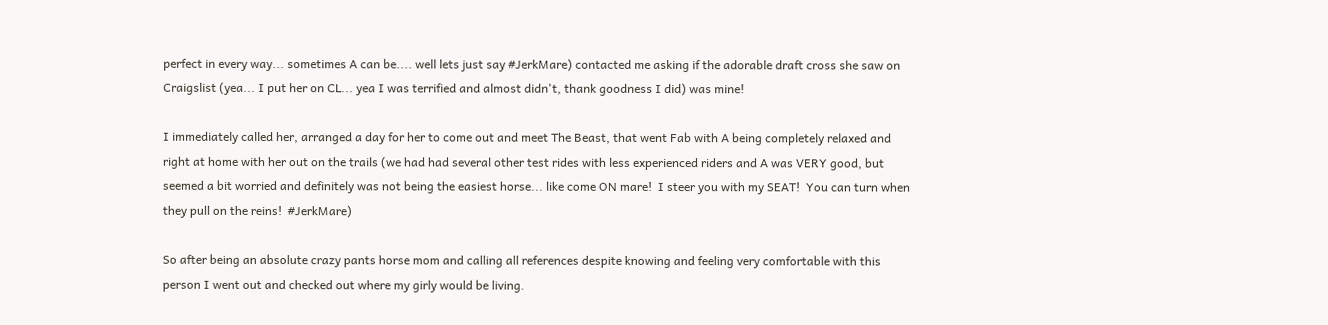perfect in every way... sometimes A can be.... well lets just say #JerkMare) contacted me asking if the adorable draft cross she saw on Craigslist (yea... I put her on CL... yea I was terrified and almost didn't, thank goodness I did) was mine!

I immediately called her, arranged a day for her to come out and meet The Beast, that went Fab with A being completely relaxed and right at home with her out on the trails (we had had several other test rides with less experienced riders and A was VERY good, but seemed a bit worried and definitely was not being the easiest horse... like come ON mare!  I steer you with my SEAT!  You can turn when they pull on the reins!  #JerkMare)

So after being an absolute crazy pants horse mom and calling all references despite knowing and feeling very comfortable with this person I went out and checked out where my girly would be living.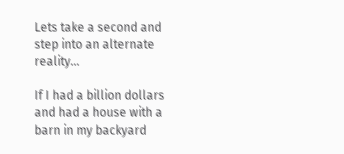Lets take a second and step into an alternate reality...

If I had a billion dollars and had a house with a barn in my backyard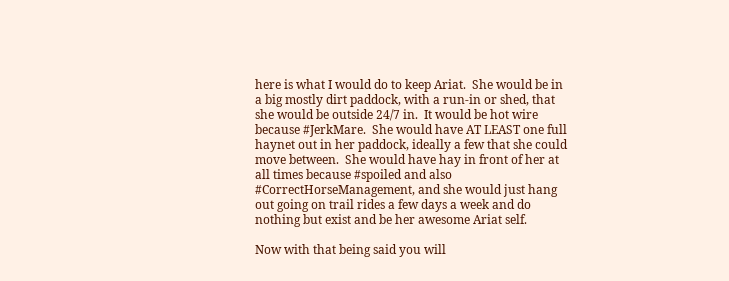here is what I would do to keep Ariat.  She would be in a big mostly dirt paddock, with a run-in or shed, that she would be outside 24/7 in.  It would be hot wire because #JerkMare.  She would have AT LEAST one full haynet out in her paddock, ideally a few that she could move between.  She would have hay in front of her at all times because #spoiled and also #CorrectHorseManagement, and she would just hang out going on trail rides a few days a week and do nothing but exist and be her awesome Ariat self.

Now with that being said you will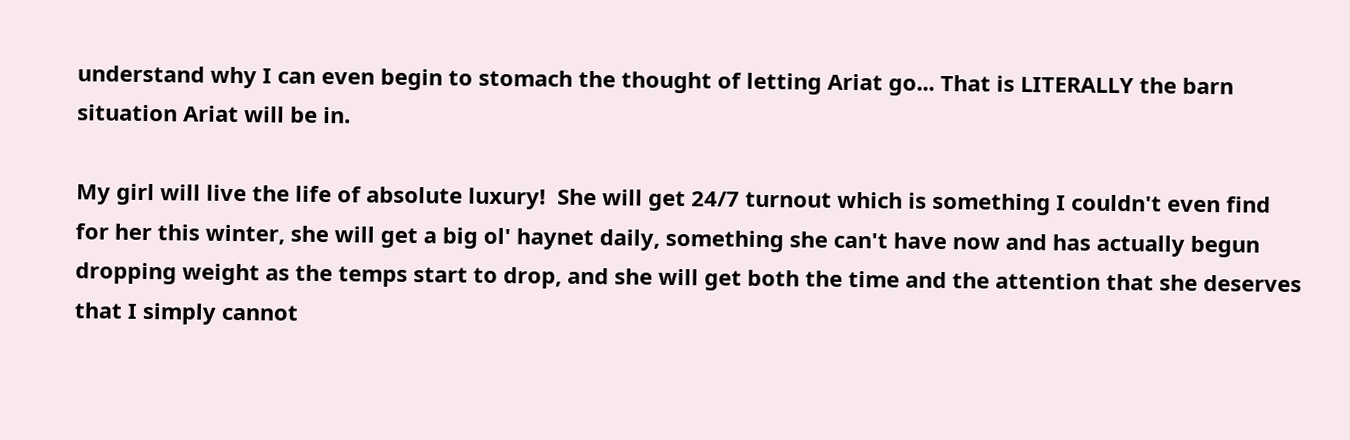understand why I can even begin to stomach the thought of letting Ariat go... That is LITERALLY the barn situation Ariat will be in.

My girl will live the life of absolute luxury!  She will get 24/7 turnout which is something I couldn't even find for her this winter, she will get a big ol' haynet daily, something she can't have now and has actually begun dropping weight as the temps start to drop, and she will get both the time and the attention that she deserves that I simply cannot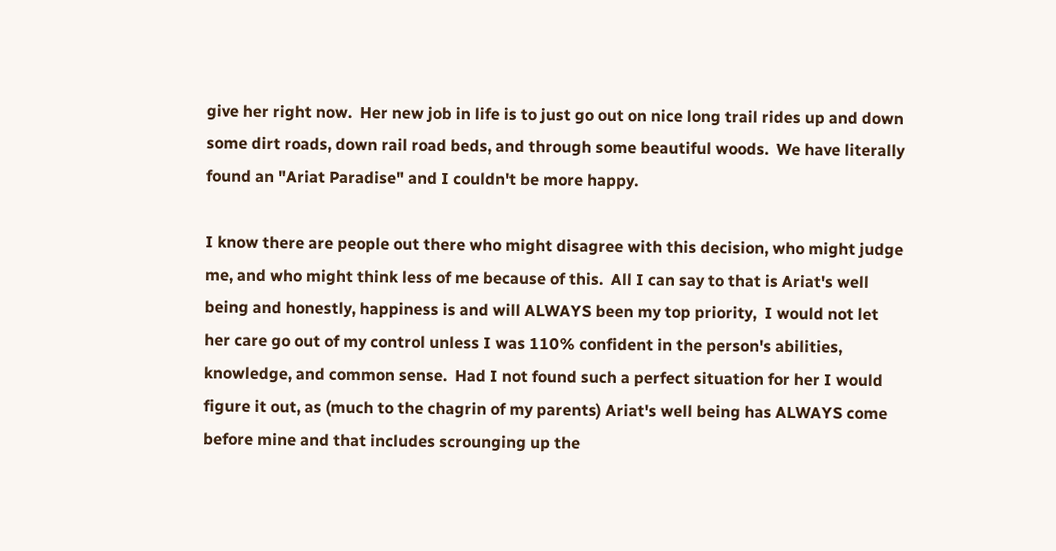give her right now.  Her new job in life is to just go out on nice long trail rides up and down some dirt roads, down rail road beds, and through some beautiful woods.  We have literally found an "Ariat Paradise" and I couldn't be more happy.

I know there are people out there who might disagree with this decision, who might judge me, and who might think less of me because of this.  All I can say to that is Ariat's well being and honestly, happiness is and will ALWAYS been my top priority,  I would not let her care go out of my control unless I was 110% confident in the person's abilities, knowledge, and common sense.  Had I not found such a perfect situation for her I would figure it out, as (much to the chagrin of my parents) Ariat's well being has ALWAYS come before mine and that includes scrounging up the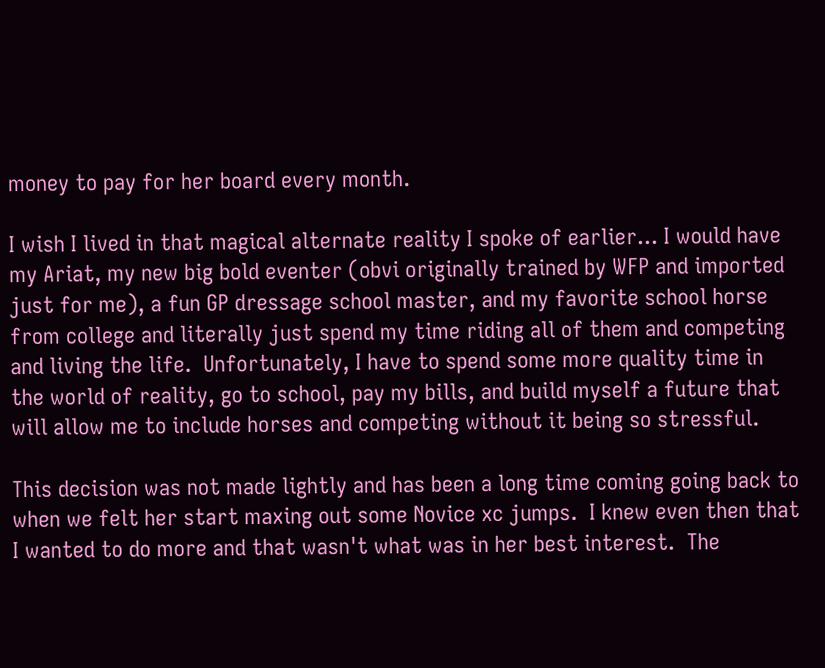money to pay for her board every month.

I wish I lived in that magical alternate reality I spoke of earlier... I would have my Ariat, my new big bold eventer (obvi originally trained by WFP and imported just for me), a fun GP dressage school master, and my favorite school horse from college and literally just spend my time riding all of them and competing and living the life.  Unfortunately, I have to spend some more quality time in the world of reality, go to school, pay my bills, and build myself a future that will allow me to include horses and competing without it being so stressful.

This decision was not made lightly and has been a long time coming going back to when we felt her start maxing out some Novice xc jumps.  I knew even then that I wanted to do more and that wasn't what was in her best interest.  The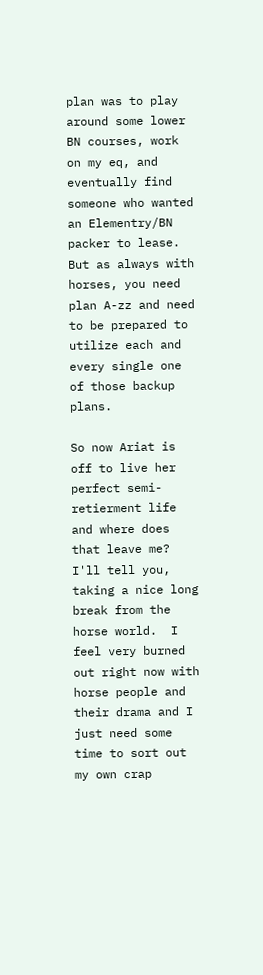plan was to play around some lower BN courses, work on my eq, and eventually find someone who wanted an Elementry/BN packer to lease.  But as always with horses, you need plan A-zz and need to be prepared to utilize each and every single one of those backup plans.

So now Ariat is off to live her perfect semi-retierment life and where does that leave me?  I'll tell you, taking a nice long break from the horse world.  I feel very burned out right now with horse people and their drama and I just need some time to sort out my own crap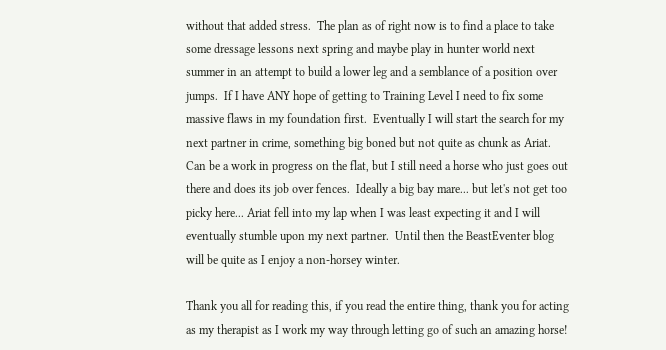without that added stress.  The plan as of right now is to find a place to take some dressage lessons next spring and maybe play in hunter world next summer in an attempt to build a lower leg and a semblance of a position over jumps.  If I have ANY hope of getting to Training Level I need to fix some massive flaws in my foundation first.  Eventually I will start the search for my next partner in crime, something big boned but not quite as chunk as Ariat.  Can be a work in progress on the flat, but I still need a horse who just goes out there and does its job over fences.  Ideally a big bay mare... but let's not get too picky here... Ariat fell into my lap when I was least expecting it and I will eventually stumble upon my next partner.  Until then the BeastEventer blog will be quite as I enjoy a non-horsey winter.

Thank you all for reading this, if you read the entire thing, thank you for acting as my therapist as I work my way through letting go of such an amazing horse!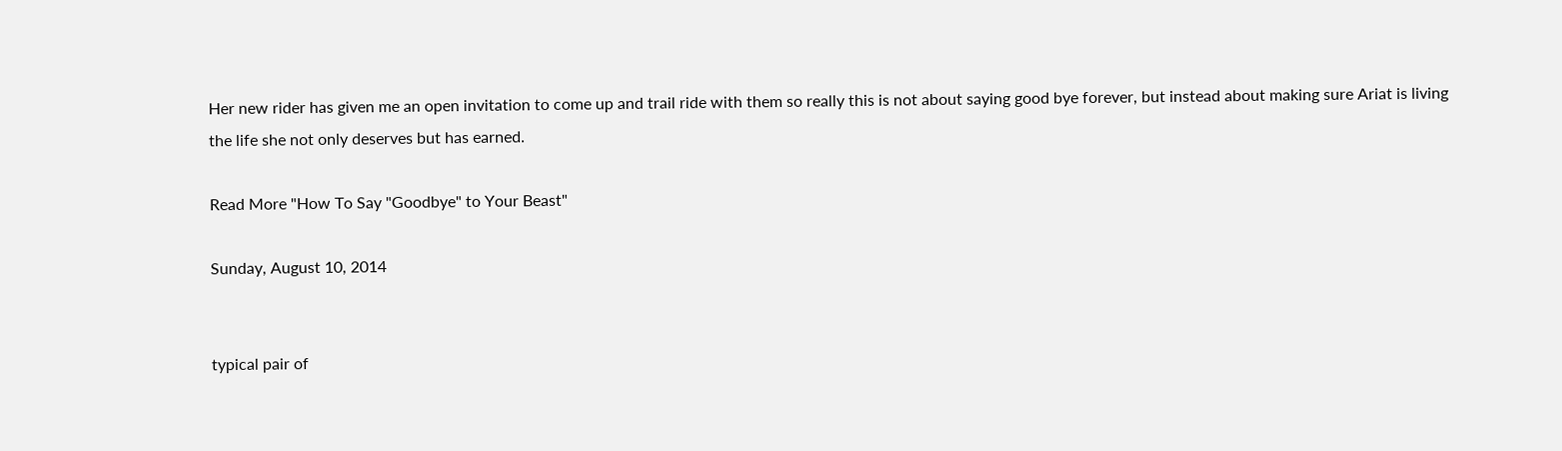Her new rider has given me an open invitation to come up and trail ride with them so really this is not about saying good bye forever, but instead about making sure Ariat is living the life she not only deserves but has earned.

Read More "How To Say "Goodbye" to Your Beast"

Sunday, August 10, 2014


typical pair of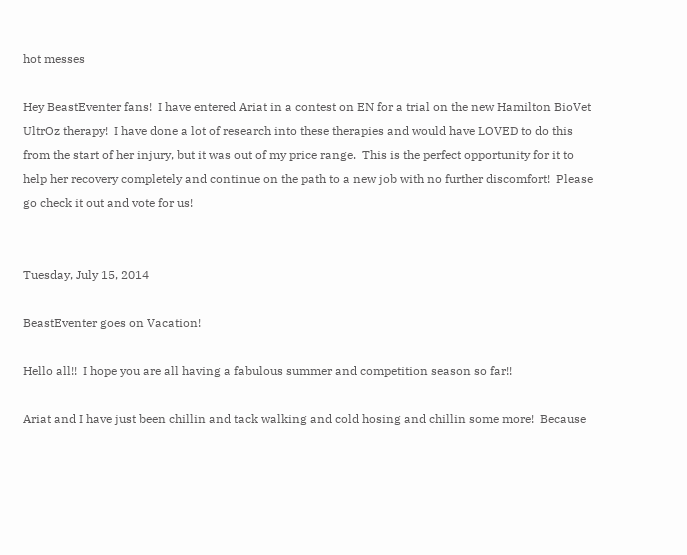hot messes

Hey BeastEventer fans!  I have entered Ariat in a contest on EN for a trial on the new Hamilton BioVet UltrOz therapy!  I have done a lot of research into these therapies and would have LOVED to do this from the start of her injury, but it was out of my price range.  This is the perfect opportunity for it to help her recovery completely and continue on the path to a new job with no further discomfort!  Please go check it out and vote for us!


Tuesday, July 15, 2014

BeastEventer goes on Vacation!

Hello all!!  I hope you are all having a fabulous summer and competition season so far!!

Ariat and I have just been chillin and tack walking and cold hosing and chillin some more!  Because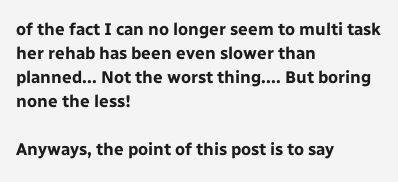of the fact I can no longer seem to multi task her rehab has been even slower than planned... Not the worst thing.... But boring none the less!

Anyways, the point of this post is to say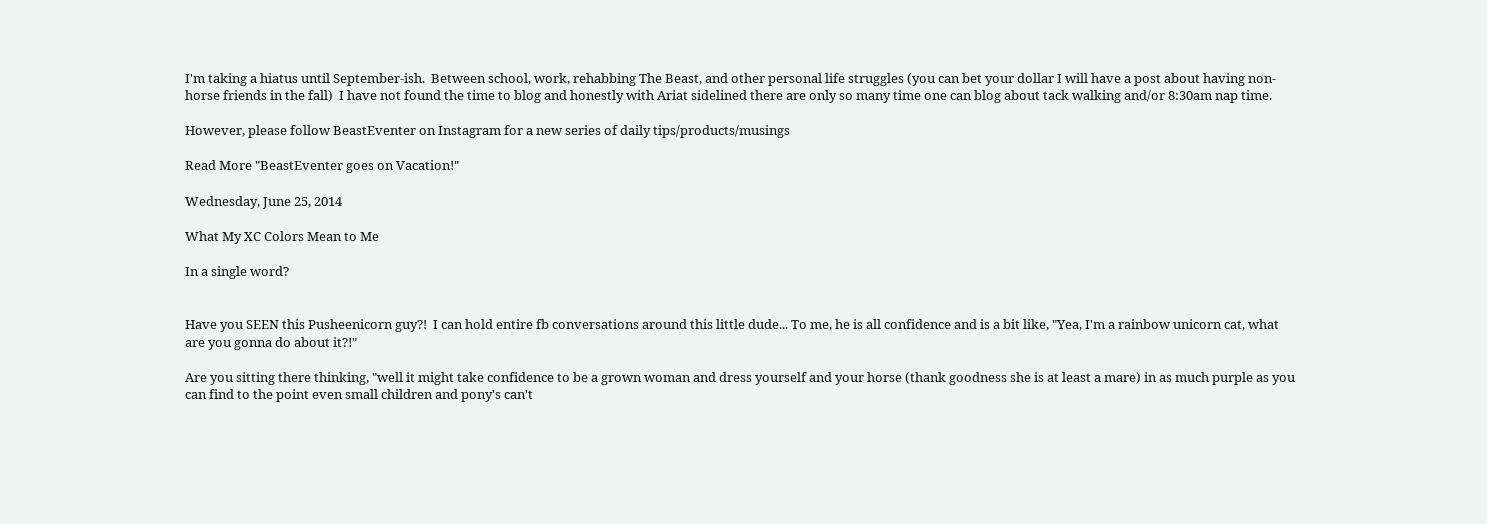I'm taking a hiatus until September-ish.  Between school, work, rehabbing The Beast, and other personal life struggles (you can bet your dollar I will have a post about having non-horse friends in the fall)  I have not found the time to blog and honestly with Ariat sidelined there are only so many time one can blog about tack walking and/or 8:30am nap time.

However, please follow BeastEventer on Instagram for a new series of daily tips/products/musings

Read More "BeastEventer goes on Vacation!"

Wednesday, June 25, 2014

What My XC Colors Mean to Me

In a single word?


Have you SEEN this Pusheenicorn guy?!  I can hold entire fb conversations around this little dude... To me, he is all confidence and is a bit like, "Yea, I'm a rainbow unicorn cat, what are you gonna do about it?!"

Are you sitting there thinking, "well it might take confidence to be a grown woman and dress yourself and your horse (thank goodness she is at least a mare) in as much purple as you can find to the point even small children and pony's can't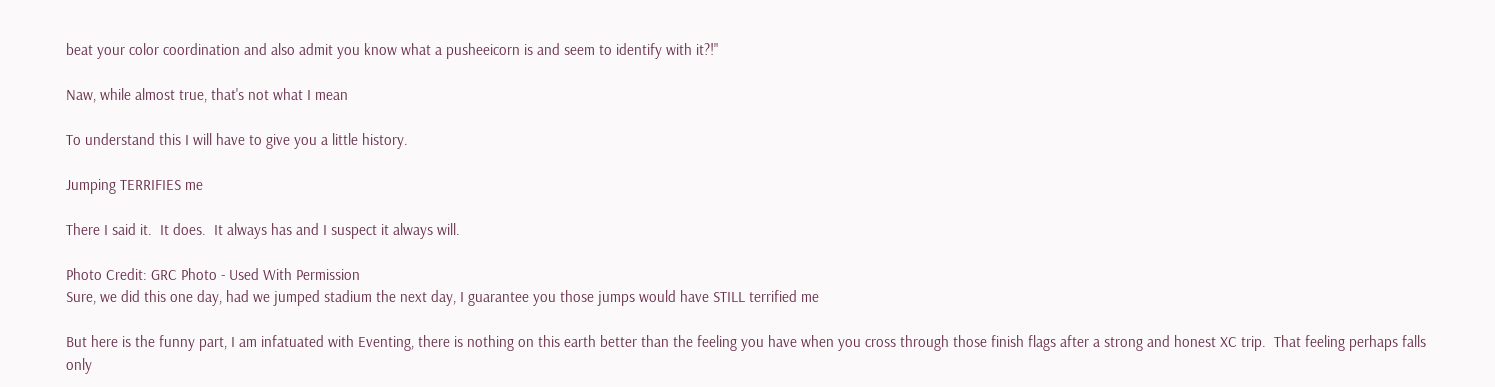beat your color coordination and also admit you know what a pusheeicorn is and seem to identify with it?!"

Naw, while almost true, that's not what I mean

To understand this I will have to give you a little history.

Jumping TERRIFIES me

There I said it.  It does.  It always has and I suspect it always will.

Photo Credit: GRC Photo - Used With Permission
Sure, we did this one day, had we jumped stadium the next day, I guarantee you those jumps would have STILL terrified me

But here is the funny part, I am infatuated with Eventing, there is nothing on this earth better than the feeling you have when you cross through those finish flags after a strong and honest XC trip.  That feeling perhaps falls only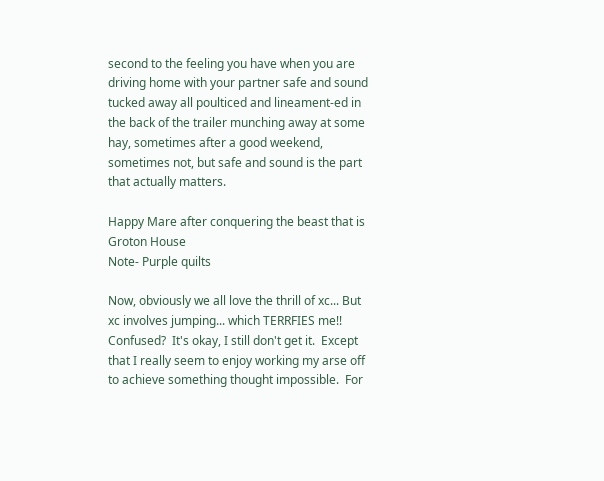second to the feeling you have when you are driving home with your partner safe and sound tucked away all poulticed and lineament-ed in the back of the trailer munching away at some hay, sometimes after a good weekend, sometimes not, but safe and sound is the part that actually matters.

Happy Mare after conquering the beast that is Groton House
Note- Purple quilts

Now, obviously we all love the thrill of xc... But xc involves jumping... which TERRFIES me!!  Confused?  It's okay, I still don't get it.  Except that I really seem to enjoy working my arse off to achieve something thought impossible.  For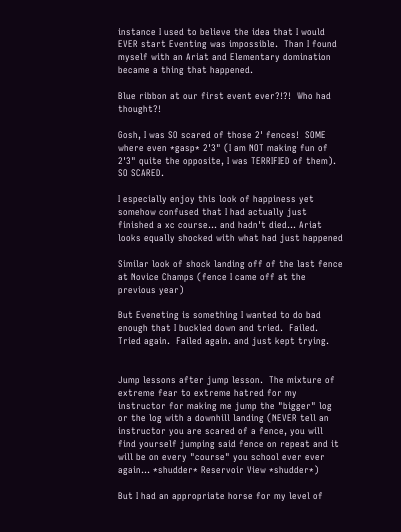instance I used to believe the idea that I would EVER start Eventing was impossible.  Than I found myself with an Ariat and Elementary domination became a thing that happened.

Blue ribbon at our first event ever?!?!  Who had thought?!

Gosh, I was SO scared of those 2' fences!  SOME where even *gasp* 2'3" (I am NOT making fun of 2'3" quite the opposite, I was TERRIFIED of them).  SO SCARED.

I especially enjoy this look of happiness yet somehow confused that I had actually just finished a xc course... and hadn't died... Ariat looks equally shocked with what had just happened

Similar look of shock landing off of the last fence at Novice Champs (fence I came off at the previous year)

But Eveneting is something I wanted to do bad enough that I buckled down and tried.  Failed.  Tried again.  Failed again. and just kept trying.


Jump lessons after jump lesson.  The mixture of extreme fear to extreme hatred for my instructor for making me jump the "bigger" log or the log with a downhill landing (NEVER tell an instructor you are scared of a fence, you will find yourself jumping said fence on repeat and it will be on every "course" you school ever ever again... *shudder* Reservoir View *shudder*)

But I had an appropriate horse for my level of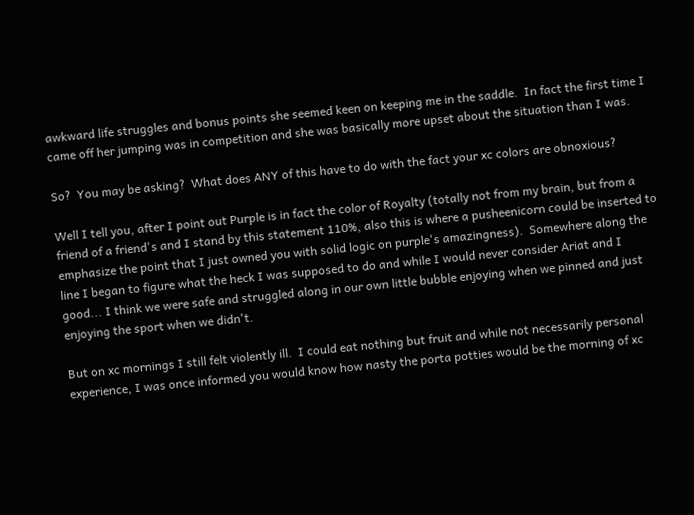awkward life struggles and bonus points she seemed keen on keeping me in the saddle.  In fact the first time I came off her jumping was in competition and she was basically more upset about the situation than I was.

So?  You may be asking?  What does ANY of this have to do with the fact your xc colors are obnoxious?

Well I tell you, after I point out Purple is in fact the color of Royalty (totally not from my brain, but from a friend of a friend's and I stand by this statement 110%, also this is where a pusheenicorn could be inserted to emphasize the point that I just owned you with solid logic on purple's amazingness).  Somewhere along the line I began to figure what the heck I was supposed to do and while I would never consider Ariat and I good... I think we were safe and struggled along in our own little bubble enjoying when we pinned and just enjoying the sport when we didn't.

But on xc mornings I still felt violently ill.  I could eat nothing but fruit and while not necessarily personal experience, I was once informed you would know how nasty the porta potties would be the morning of xc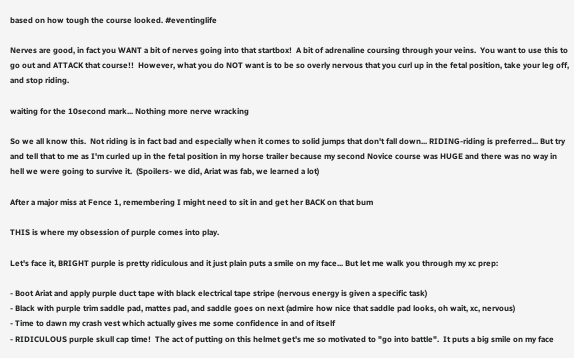based on how tough the course looked. #eventinglife

Nerves are good, in fact you WANT a bit of nerves going into that startbox!  A bit of adrenaline coursing through your veins.  You want to use this to go out and ATTACK that course!!  However, what you do NOT want is to be so overly nervous that you curl up in the fetal position, take your leg off, and stop riding.

waiting for the 10second mark... Nothing more nerve wracking

So we all know this.  Not riding is in fact bad and especially when it comes to solid jumps that don't fall down... RIDING-riding is preferred... But try and tell that to me as I'm curled up in the fetal position in my horse trailer because my second Novice course was HUGE and there was no way in hell we were going to survive it.  (Spoilers- we did, Ariat was fab, we learned a lot)

After a major miss at Fence 1, remembering I might need to sit in and get her BACK on that bum

THIS is where my obsession of purple comes into play.

Let's face it, BRIGHT purple is pretty ridiculous and it just plain puts a smile on my face... But let me walk you through my xc prep:

- Boot Ariat and apply purple duct tape with black electrical tape stripe (nervous energy is given a specific task)
- Black with purple trim saddle pad, mattes pad, and saddle goes on next (admire how nice that saddle pad looks, oh wait, xc, nervous)
- Time to dawn my crash vest which actually gives me some confidence in and of itself
- RIDICULOUS purple skull cap time!  The act of putting on this helmet get's me so motivated to "go into battle".  It puts a big smile on my face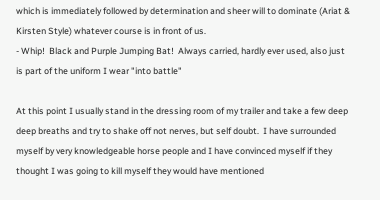which is immediately followed by determination and sheer will to dominate (Ariat & Kirsten Style) whatever course is in front of us.
- Whip!  Black and Purple Jumping Bat!  Always carried, hardly ever used, also just is part of the uniform I wear "into battle"

At this point I usually stand in the dressing room of my trailer and take a few deep deep breaths and try to shake off not nerves, but self doubt.  I have surrounded myself by very knowledgeable horse people and I have convinced myself if they thought I was going to kill myself they would have mentioned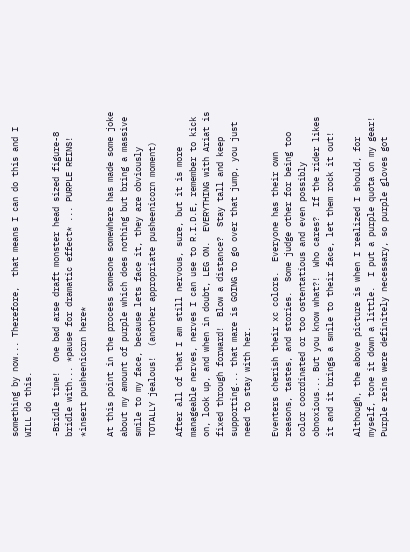something by now... Therefore,  that means I can do this and I WILL do this.

-Bridle time!  One bad arse draft monster head sized figure-8 bridle with... *pause for dramatic effect* ... PURPLE REINS! *insert pusheenicorn here*

At this point in the process someone somewhere has made some joke about my amount of purple which does nothing but bring a massive smile to my face, because lets face it, they are obviously TOTALLY jealous!  (another appropriate pusheenicorn moment)

After all of that I am still nervous, sure, but it is more manageable nerves, nerves I can use to R.I.D.E, remember to kick on, look up, and when in doubt, LEG ON.  EVERYTHING with Ariat is fixed through forward!  Blow a distance?  Stay tall and keep supporting... that mare is GOING to go over that jump, you just need to stay with her.

Eventers cherish their xc colors.  Everyone has their own reasons, tastes, and stories.  Some judge other for being too color coordinated or too ostentatious and even possibly obnoxious... But you know what?!  Who cares?  If the rider likes it and it brings a smile to their face, let them rock it out!

Although, the above picture is when I realized I should, for myself, tone it down a little.  I put a purple quota on my gear!  Purple reins were definitely necessary, so purple gloves got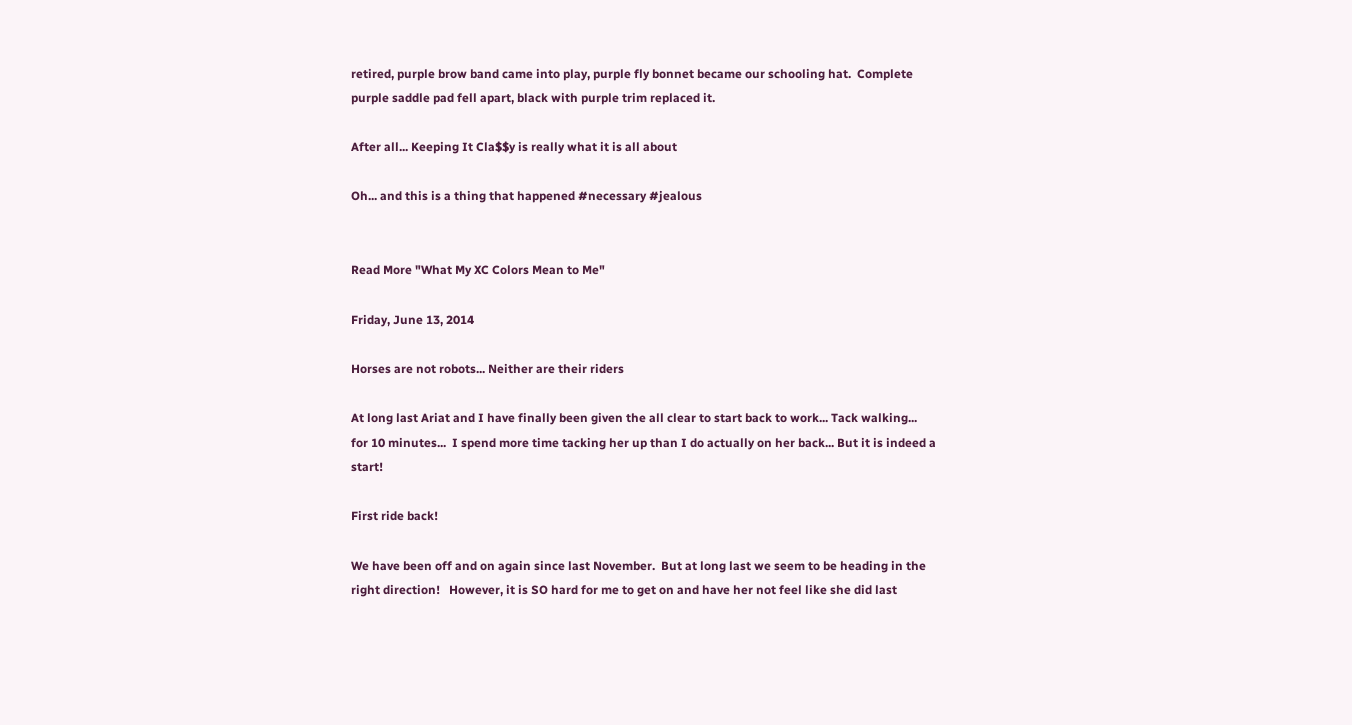retired, purple brow band came into play, purple fly bonnet became our schooling hat.  Complete purple saddle pad fell apart, black with purple trim replaced it.

After all... Keeping It Cla$$y is really what it is all about

Oh... and this is a thing that happened #necessary #jealous


Read More "What My XC Colors Mean to Me"

Friday, June 13, 2014

Horses are not robots... Neither are their riders

At long last Ariat and I have finally been given the all clear to start back to work... Tack walking... for 10 minutes...  I spend more time tacking her up than I do actually on her back... But it is indeed a start!

First ride back!

We have been off and on again since last November.  But at long last we seem to be heading in the right direction!   However, it is SO hard for me to get on and have her not feel like she did last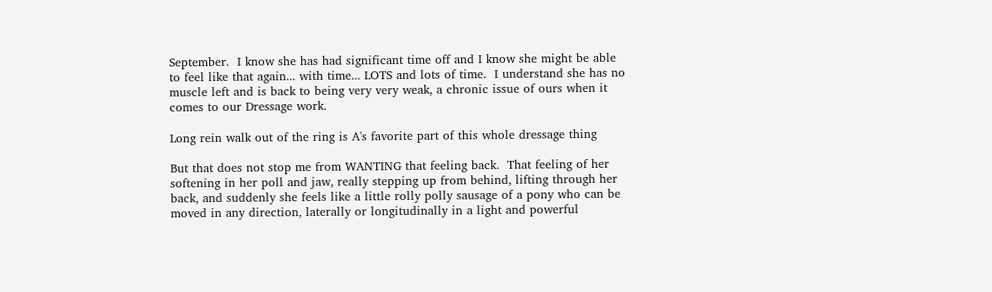September.  I know she has had significant time off and I know she might be able to feel like that again... with time... LOTS and lots of time.  I understand she has no muscle left and is back to being very very weak, a chronic issue of ours when it comes to our Dressage work.

Long rein walk out of the ring is A's favorite part of this whole dressage thing

But that does not stop me from WANTING that feeling back.  That feeling of her softening in her poll and jaw, really stepping up from behind, lifting through her back, and suddenly she feels like a little rolly polly sausage of a pony who can be moved in any direction, laterally or longitudinally in a light and powerful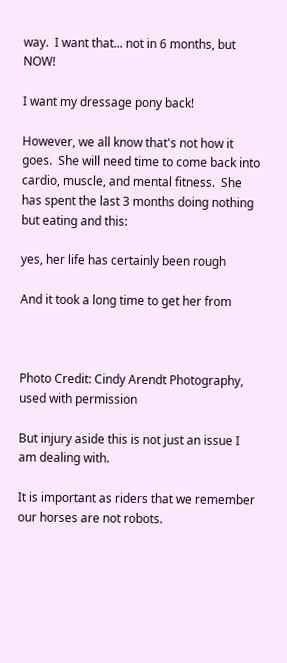way.  I want that... not in 6 months, but NOW!

I want my dressage pony back!

However, we all know that's not how it goes.  She will need time to come back into cardio, muscle, and mental fitness.  She has spent the last 3 months doing nothing but eating and this:

yes, her life has certainly been rough

And it took a long time to get her from



Photo Credit: Cindy Arendt Photography, used with permission

But injury aside this is not just an issue I am dealing with.

It is important as riders that we remember our horses are not robots.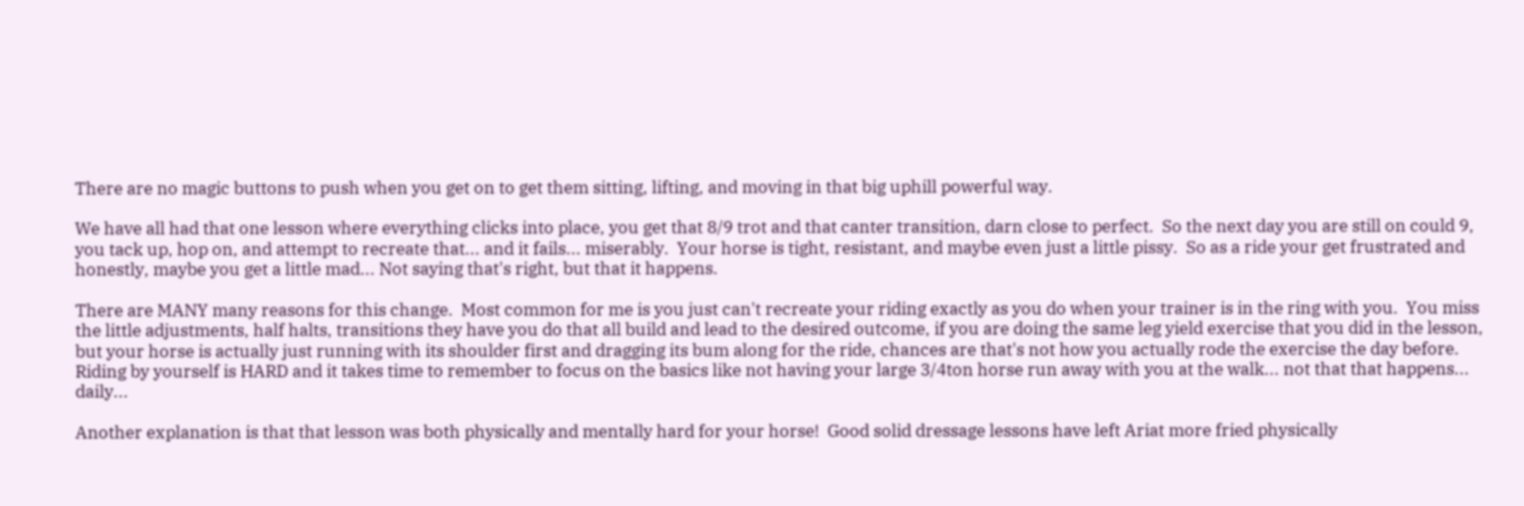There are no magic buttons to push when you get on to get them sitting, lifting, and moving in that big uphill powerful way.

We have all had that one lesson where everything clicks into place, you get that 8/9 trot and that canter transition, darn close to perfect.  So the next day you are still on could 9, you tack up, hop on, and attempt to recreate that... and it fails... miserably.  Your horse is tight, resistant, and maybe even just a little pissy.  So as a ride your get frustrated and honestly, maybe you get a little mad... Not saying that's right, but that it happens.

There are MANY many reasons for this change.  Most common for me is you just can't recreate your riding exactly as you do when your trainer is in the ring with you.  You miss the little adjustments, half halts, transitions they have you do that all build and lead to the desired outcome, if you are doing the same leg yield exercise that you did in the lesson, but your horse is actually just running with its shoulder first and dragging its bum along for the ride, chances are that's not how you actually rode the exercise the day before.  Riding by yourself is HARD and it takes time to remember to focus on the basics like not having your large 3/4ton horse run away with you at the walk... not that that happens... daily...

Another explanation is that that lesson was both physically and mentally hard for your horse!  Good solid dressage lessons have left Ariat more fried physically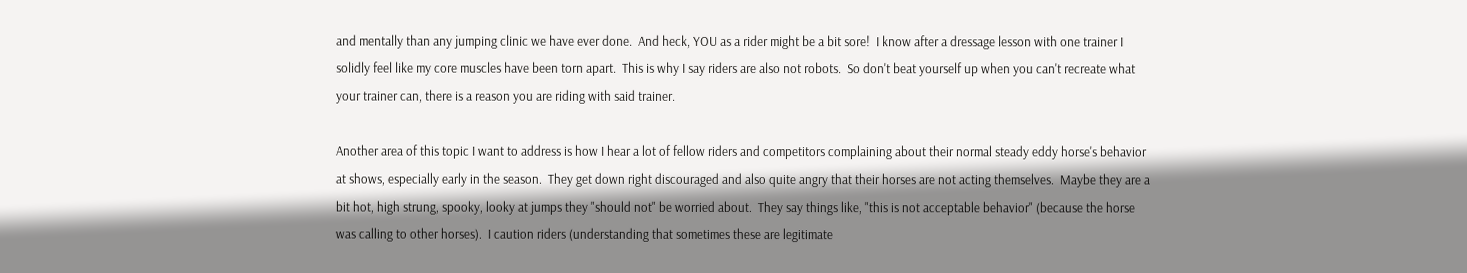and mentally than any jumping clinic we have ever done.  And heck, YOU as a rider might be a bit sore!  I know after a dressage lesson with one trainer I solidly feel like my core muscles have been torn apart.  This is why I say riders are also not robots.  So don't beat yourself up when you can't recreate what your trainer can, there is a reason you are riding with said trainer.

Another area of this topic I want to address is how I hear a lot of fellow riders and competitors complaining about their normal steady eddy horse's behavior at shows, especially early in the season.  They get down right discouraged and also quite angry that their horses are not acting themselves.  Maybe they are a bit hot, high strung, spooky, looky at jumps they "should not" be worried about.  They say things like, "this is not acceptable behavior" (because the horse was calling to other horses).  I caution riders (understanding that sometimes these are legitimate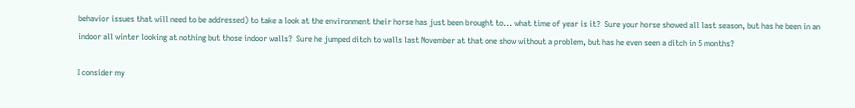behavior issues that will need to be addressed) to take a look at the environment their horse has just been brought to... what time of year is it?  Sure your horse showed all last season, but has he been in an indoor all winter looking at nothing but those indoor walls?  Sure he jumped ditch to walls last November at that one show without a problem, but has he even seen a ditch in 5 months?

I consider my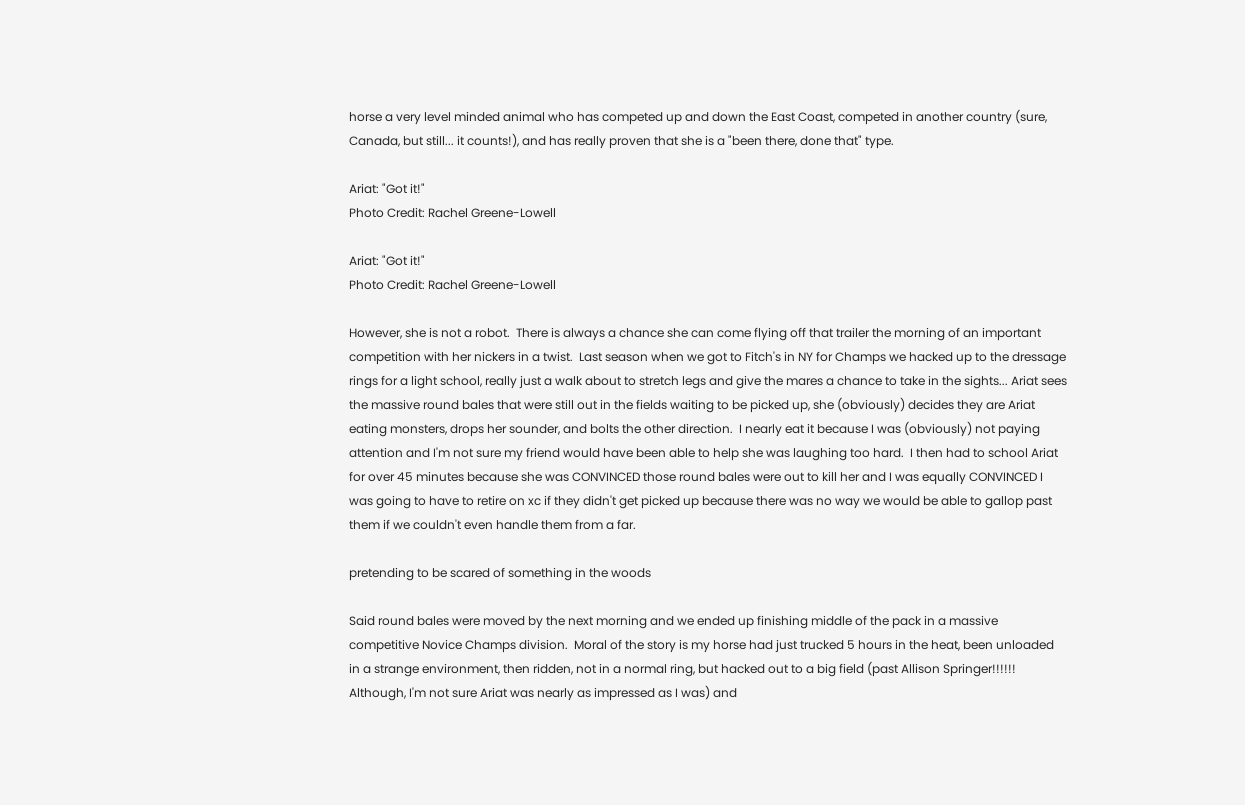horse a very level minded animal who has competed up and down the East Coast, competed in another country (sure, Canada, but still... it counts!), and has really proven that she is a "been there, done that" type.

Ariat: "Got it!"
Photo Credit: Rachel Greene-Lowell

Ariat: "Got it!"
Photo Credit: Rachel Greene-Lowell

However, she is not a robot.  There is always a chance she can come flying off that trailer the morning of an important competition with her nickers in a twist.  Last season when we got to Fitch's in NY for Champs we hacked up to the dressage rings for a light school, really just a walk about to stretch legs and give the mares a chance to take in the sights... Ariat sees the massive round bales that were still out in the fields waiting to be picked up, she (obviously) decides they are Ariat eating monsters, drops her sounder, and bolts the other direction.  I nearly eat it because I was (obviously) not paying attention and I'm not sure my friend would have been able to help she was laughing too hard.  I then had to school Ariat for over 45 minutes because she was CONVINCED those round bales were out to kill her and I was equally CONVINCED I was going to have to retire on xc if they didn't get picked up because there was no way we would be able to gallop past them if we couldn't even handle them from a far.

pretending to be scared of something in the woods

Said round bales were moved by the next morning and we ended up finishing middle of the pack in a massive competitive Novice Champs division.  Moral of the story is my horse had just trucked 5 hours in the heat, been unloaded in a strange environment, then ridden, not in a normal ring, but hacked out to a big field (past Allison Springer!!!!!!  Although, I'm not sure Ariat was nearly as impressed as I was) and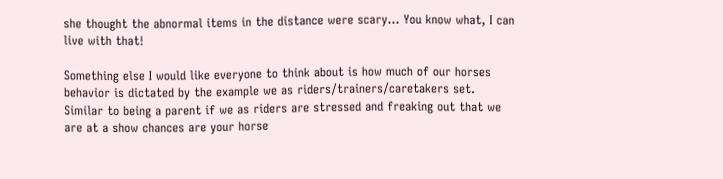she thought the abnormal items in the distance were scary... You know what, I can live with that!

Something else I would like everyone to think about is how much of our horses behavior is dictated by the example we as riders/trainers/caretakers set.  Similar to being a parent if we as riders are stressed and freaking out that we are at a show chances are your horse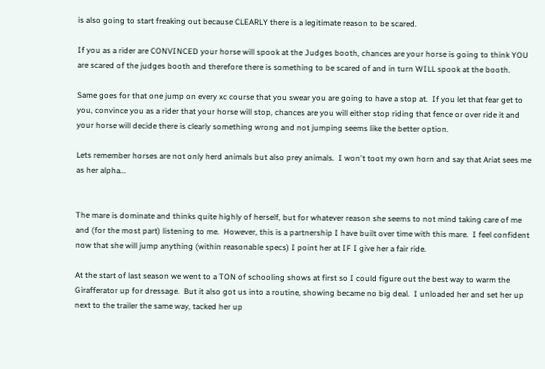is also going to start freaking out because CLEARLY there is a legitimate reason to be scared.

If you as a rider are CONVINCED your horse will spook at the Judges booth, chances are your horse is going to think YOU are scared of the judges booth and therefore there is something to be scared of and in turn WILL spook at the booth.

Same goes for that one jump on every xc course that you swear you are going to have a stop at.  If you let that fear get to you, convince you as a rider that your horse will stop, chances are you will either stop riding that fence or over ride it and your horse will decide there is clearly something wrong and not jumping seems like the better option.

Lets remember horses are not only herd animals but also prey animals.  I won't toot my own horn and say that Ariat sees me as her alpha...


The mare is dominate and thinks quite highly of herself, but for whatever reason she seems to not mind taking care of me and (for the most part) listening to me.  However, this is a partnership I have built over time with this mare.  I feel confident now that she will jump anything (within reasonable specs) I point her at IF I give her a fair ride.

At the start of last season we went to a TON of schooling shows at first so I could figure out the best way to warm the Girafferator up for dressage.  But it also got us into a routine, showing became no big deal.  I unloaded her and set her up next to the trailer the same way, tacked her up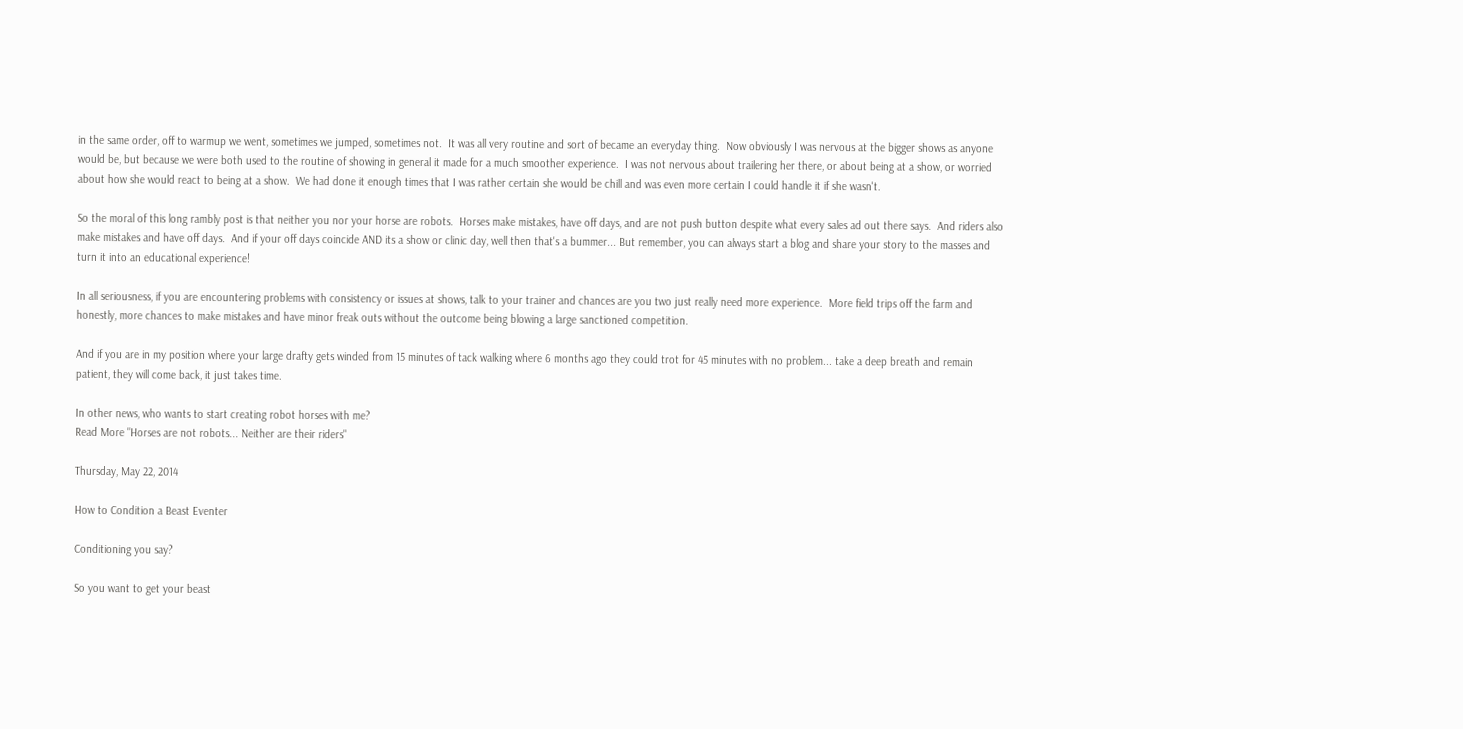in the same order, off to warmup we went, sometimes we jumped, sometimes not.  It was all very routine and sort of became an everyday thing.  Now obviously I was nervous at the bigger shows as anyone would be, but because we were both used to the routine of showing in general it made for a much smoother experience.  I was not nervous about trailering her there, or about being at a show, or worried about how she would react to being at a show.  We had done it enough times that I was rather certain she would be chill and was even more certain I could handle it if she wasn't.

So the moral of this long rambly post is that neither you nor your horse are robots.  Horses make mistakes, have off days, and are not push button despite what every sales ad out there says.  And riders also make mistakes and have off days.  And if your off days coincide AND its a show or clinic day, well then that's a bummer... But remember, you can always start a blog and share your story to the masses and turn it into an educational experience!

In all seriousness, if you are encountering problems with consistency or issues at shows, talk to your trainer and chances are you two just really need more experience.  More field trips off the farm and honestly, more chances to make mistakes and have minor freak outs without the outcome being blowing a large sanctioned competition.

And if you are in my position where your large drafty gets winded from 15 minutes of tack walking where 6 months ago they could trot for 45 minutes with no problem... take a deep breath and remain patient, they will come back, it just takes time.

In other news, who wants to start creating robot horses with me?
Read More "Horses are not robots... Neither are their riders"

Thursday, May 22, 2014

How to Condition a Beast Eventer

Conditioning you say?

So you want to get your beast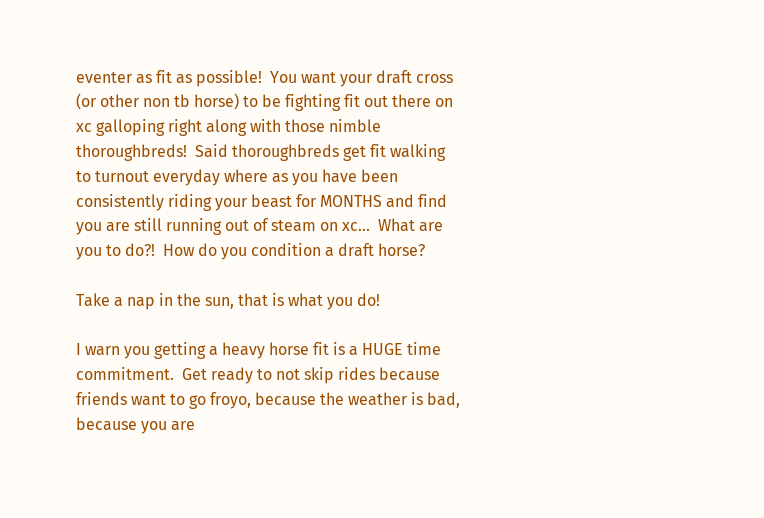eventer as fit as possible!  You want your draft cross (or other non tb horse) to be fighting fit out there on xc galloping right along with those nimble thoroughbreds!  Said thoroughbreds get fit walking to turnout everyday where as you have been consistently riding your beast for MONTHS and find you are still running out of steam on xc...  What are you to do?!  How do you condition a draft horse?

Take a nap in the sun, that is what you do!

I warn you getting a heavy horse fit is a HUGE time commitment.  Get ready to not skip rides because friends want to go froyo, because the weather is bad, because you are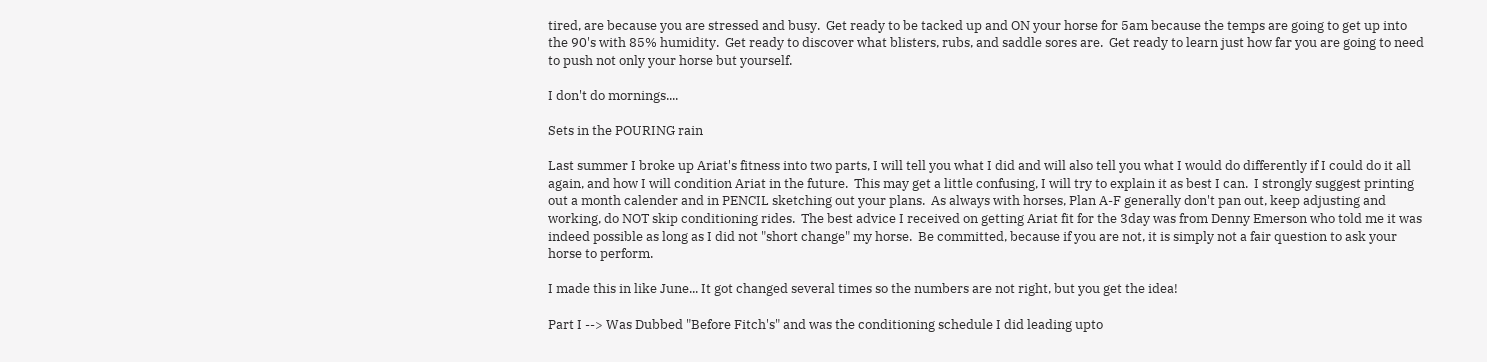tired, are because you are stressed and busy.  Get ready to be tacked up and ON your horse for 5am because the temps are going to get up into the 90's with 85% humidity.  Get ready to discover what blisters, rubs, and saddle sores are.  Get ready to learn just how far you are going to need to push not only your horse but yourself.

I don't do mornings....

Sets in the POURING rain

Last summer I broke up Ariat's fitness into two parts, I will tell you what I did and will also tell you what I would do differently if I could do it all again, and how I will condition Ariat in the future.  This may get a little confusing, I will try to explain it as best I can.  I strongly suggest printing out a month calender and in PENCIL sketching out your plans.  As always with horses, Plan A-F generally don't pan out, keep adjusting and working, do NOT skip conditioning rides.  The best advice I received on getting Ariat fit for the 3day was from Denny Emerson who told me it was indeed possible as long as I did not "short change" my horse.  Be committed, because if you are not, it is simply not a fair question to ask your horse to perform.

I made this in like June... It got changed several times so the numbers are not right, but you get the idea!

Part I --> Was Dubbed "Before Fitch's" and was the conditioning schedule I did leading upto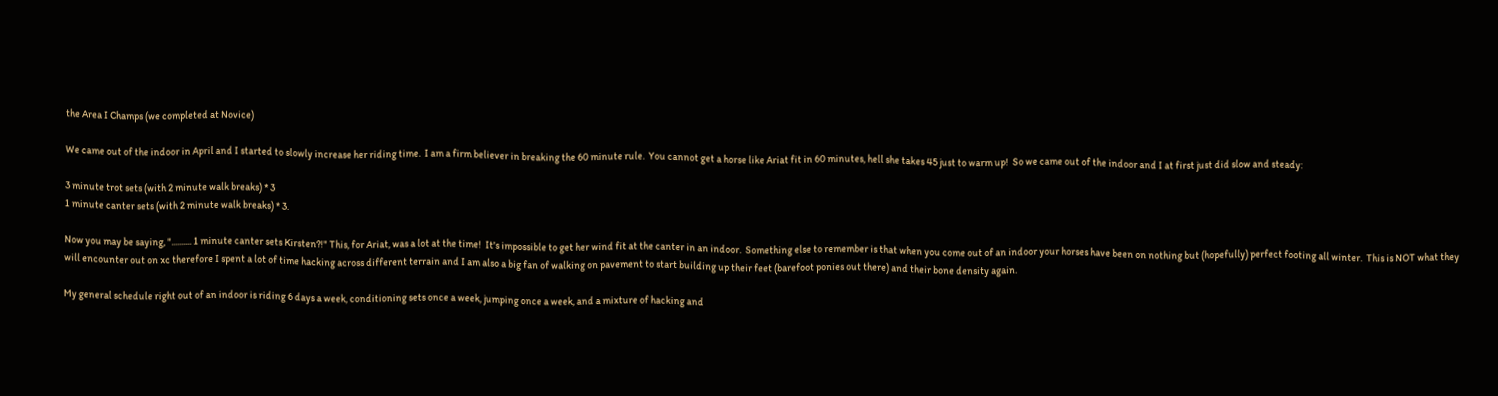the Area I Champs (we completed at Novice)

We came out of the indoor in April and I started to slowly increase her riding time.  I am a firm believer in breaking the 60 minute rule.  You cannot get a horse like Ariat fit in 60 minutes, hell she takes 45 just to warm up!  So we came out of the indoor and I at first just did slow and steady:

3 minute trot sets (with 2 minute walk breaks) * 3
1 minute canter sets (with 2 minute walk breaks) * 3.

Now you may be saying, ".......... 1 minute canter sets Kirsten?!" This, for Ariat, was a lot at the time!  It's impossible to get her wind fit at the canter in an indoor.  Something else to remember is that when you come out of an indoor your horses have been on nothing but (hopefully) perfect footing all winter.  This is NOT what they will encounter out on xc therefore I spent a lot of time hacking across different terrain and I am also a big fan of walking on pavement to start building up their feet (barefoot ponies out there) and their bone density again.

My general schedule right out of an indoor is riding 6 days a week, conditioning sets once a week, jumping once a week, and a mixture of hacking and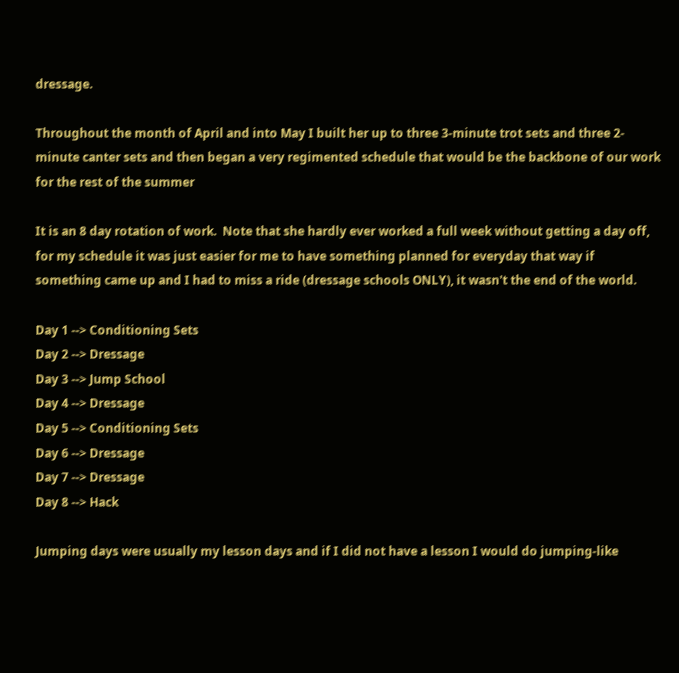dressage.

Throughout the month of April and into May I built her up to three 3-minute trot sets and three 2-minute canter sets and then began a very regimented schedule that would be the backbone of our work for the rest of the summer

It is an 8 day rotation of work.  Note that she hardly ever worked a full week without getting a day off, for my schedule it was just easier for me to have something planned for everyday that way if something came up and I had to miss a ride (dressage schools ONLY), it wasn't the end of the world.

Day 1 --> Conditioning Sets
Day 2 --> Dressage
Day 3 --> Jump School
Day 4 --> Dressage
Day 5 --> Conditioning Sets
Day 6 --> Dressage
Day 7 --> Dressage
Day 8 --> Hack

Jumping days were usually my lesson days and if I did not have a lesson I would do jumping-like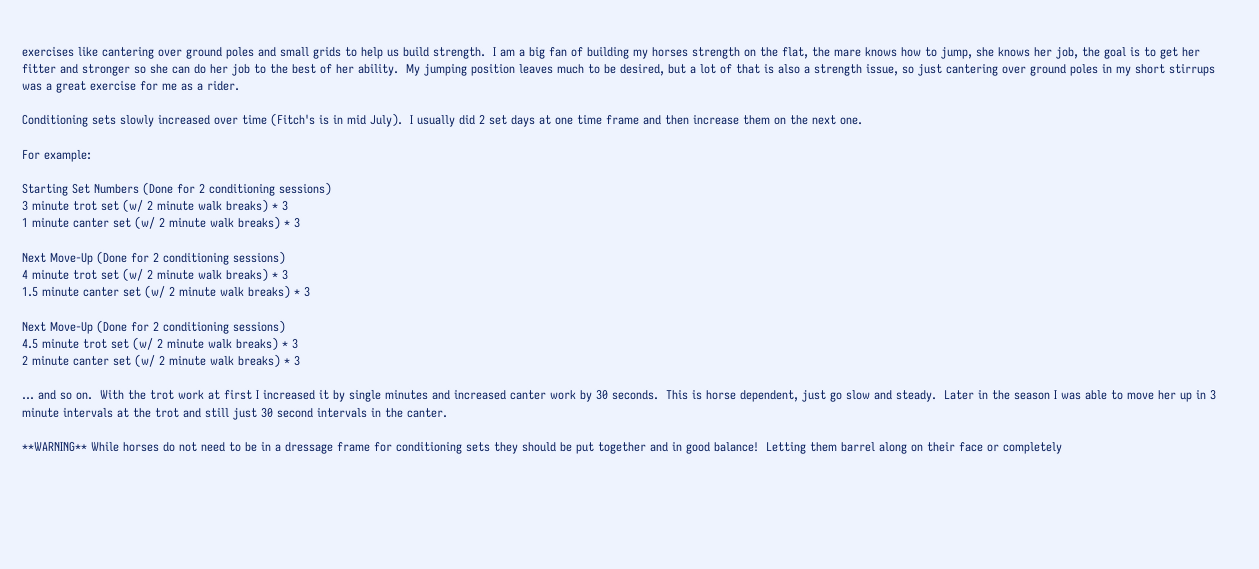exercises like cantering over ground poles and small grids to help us build strength.  I am a big fan of building my horses strength on the flat, the mare knows how to jump, she knows her job, the goal is to get her fitter and stronger so she can do her job to the best of her ability.  My jumping position leaves much to be desired, but a lot of that is also a strength issue, so just cantering over ground poles in my short stirrups was a great exercise for me as a rider.

Conditioning sets slowly increased over time (Fitch's is in mid July).  I usually did 2 set days at one time frame and then increase them on the next one.

For example:

Starting Set Numbers (Done for 2 conditioning sessions)
3 minute trot set (w/ 2 minute walk breaks) * 3
1 minute canter set (w/ 2 minute walk breaks) * 3

Next Move-Up (Done for 2 conditioning sessions)
4 minute trot set (w/ 2 minute walk breaks) * 3
1.5 minute canter set (w/ 2 minute walk breaks) * 3

Next Move-Up (Done for 2 conditioning sessions)
4.5 minute trot set (w/ 2 minute walk breaks) * 3
2 minute canter set (w/ 2 minute walk breaks) * 3

... and so on.  With the trot work at first I increased it by single minutes and increased canter work by 30 seconds.  This is horse dependent, just go slow and steady.  Later in the season I was able to move her up in 3 minute intervals at the trot and still just 30 second intervals in the canter.

**WARNING** While horses do not need to be in a dressage frame for conditioning sets they should be put together and in good balance!  Letting them barrel along on their face or completely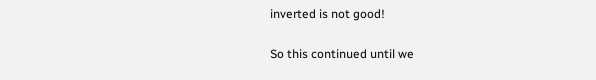inverted is not good!

So this continued until we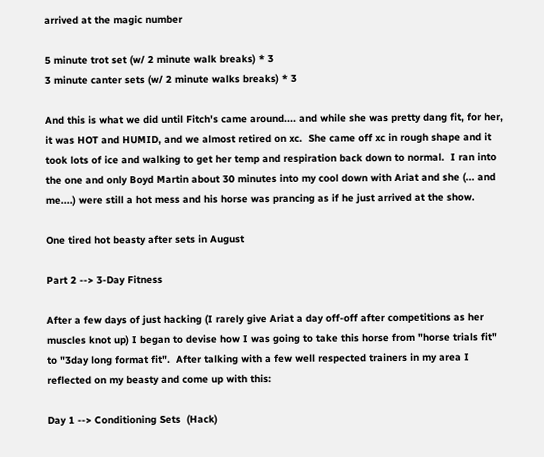arrived at the magic number

5 minute trot set (w/ 2 minute walk breaks) * 3
3 minute canter sets (w/ 2 minute walks breaks) * 3

And this is what we did until Fitch's came around.... and while she was pretty dang fit, for her, it was HOT and HUMID, and we almost retired on xc.  She came off xc in rough shape and it took lots of ice and walking to get her temp and respiration back down to normal.  I ran into the one and only Boyd Martin about 30 minutes into my cool down with Ariat and she (... and me....) were still a hot mess and his horse was prancing as if he just arrived at the show.

One tired hot beasty after sets in August

Part 2 --> 3-Day Fitness

After a few days of just hacking (I rarely give Ariat a day off-off after competitions as her muscles knot up) I began to devise how I was going to take this horse from "horse trials fit" to "3day long format fit".  After talking with a few well respected trainers in my area I reflected on my beasty and come up with this:

Day 1 --> Conditioning Sets  (Hack)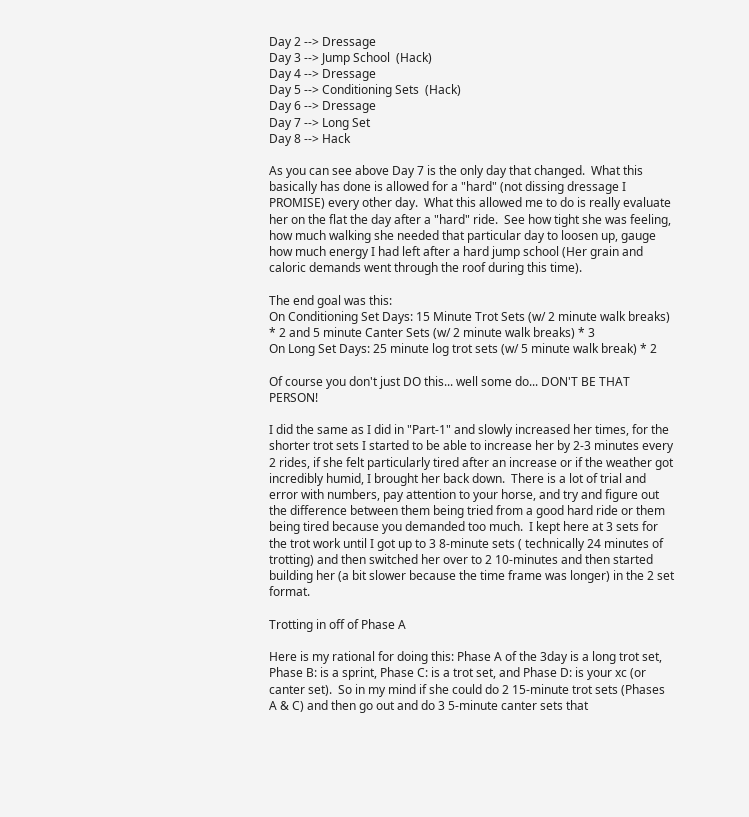Day 2 --> Dressage
Day 3 --> Jump School  (Hack)
Day 4 --> Dressage
Day 5 --> Conditioning Sets  (Hack)
Day 6 --> Dressage
Day 7 --> Long Set
Day 8 --> Hack

As you can see above Day 7 is the only day that changed.  What this basically has done is allowed for a "hard" (not dissing dressage I PROMISE) every other day.  What this allowed me to do is really evaluate her on the flat the day after a "hard" ride.  See how tight she was feeling, how much walking she needed that particular day to loosen up, gauge how much energy I had left after a hard jump school (Her grain and caloric demands went through the roof during this time).

The end goal was this:
On Conditioning Set Days: 15 Minute Trot Sets (w/ 2 minute walk breaks) * 2 and 5 minute Canter Sets (w/ 2 minute walk breaks) * 3
On Long Set Days: 25 minute log trot sets (w/ 5 minute walk break) * 2

Of course you don't just DO this... well some do... DON'T BE THAT PERSON!

I did the same as I did in "Part-1" and slowly increased her times, for the shorter trot sets I started to be able to increase her by 2-3 minutes every 2 rides, if she felt particularly tired after an increase or if the weather got incredibly humid, I brought her back down.  There is a lot of trial and error with numbers, pay attention to your horse, and try and figure out the difference between them being tried from a good hard ride or them being tired because you demanded too much.  I kept here at 3 sets for the trot work until I got up to 3 8-minute sets ( technically 24 minutes of trotting) and then switched her over to 2 10-minutes and then started building her (a bit slower because the time frame was longer) in the 2 set format.

Trotting in off of Phase A

Here is my rational for doing this: Phase A of the 3day is a long trot set, Phase B: is a sprint, Phase C: is a trot set, and Phase D: is your xc (or canter set).  So in my mind if she could do 2 15-minute trot sets (Phases A & C) and then go out and do 3 5-minute canter sets that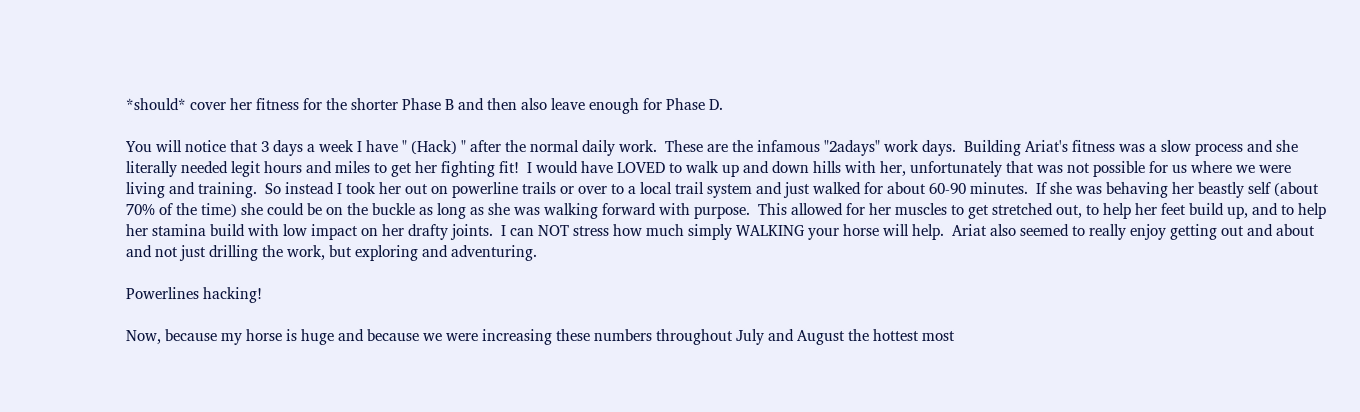*should* cover her fitness for the shorter Phase B and then also leave enough for Phase D.

You will notice that 3 days a week I have " (Hack) " after the normal daily work.  These are the infamous "2adays" work days.  Building Ariat's fitness was a slow process and she literally needed legit hours and miles to get her fighting fit!  I would have LOVED to walk up and down hills with her, unfortunately that was not possible for us where we were living and training.  So instead I took her out on powerline trails or over to a local trail system and just walked for about 60-90 minutes.  If she was behaving her beastly self (about 70% of the time) she could be on the buckle as long as she was walking forward with purpose.  This allowed for her muscles to get stretched out, to help her feet build up, and to help her stamina build with low impact on her drafty joints.  I can NOT stress how much simply WALKING your horse will help.  Ariat also seemed to really enjoy getting out and about and not just drilling the work, but exploring and adventuring.

Powerlines hacking!

Now, because my horse is huge and because we were increasing these numbers throughout July and August the hottest most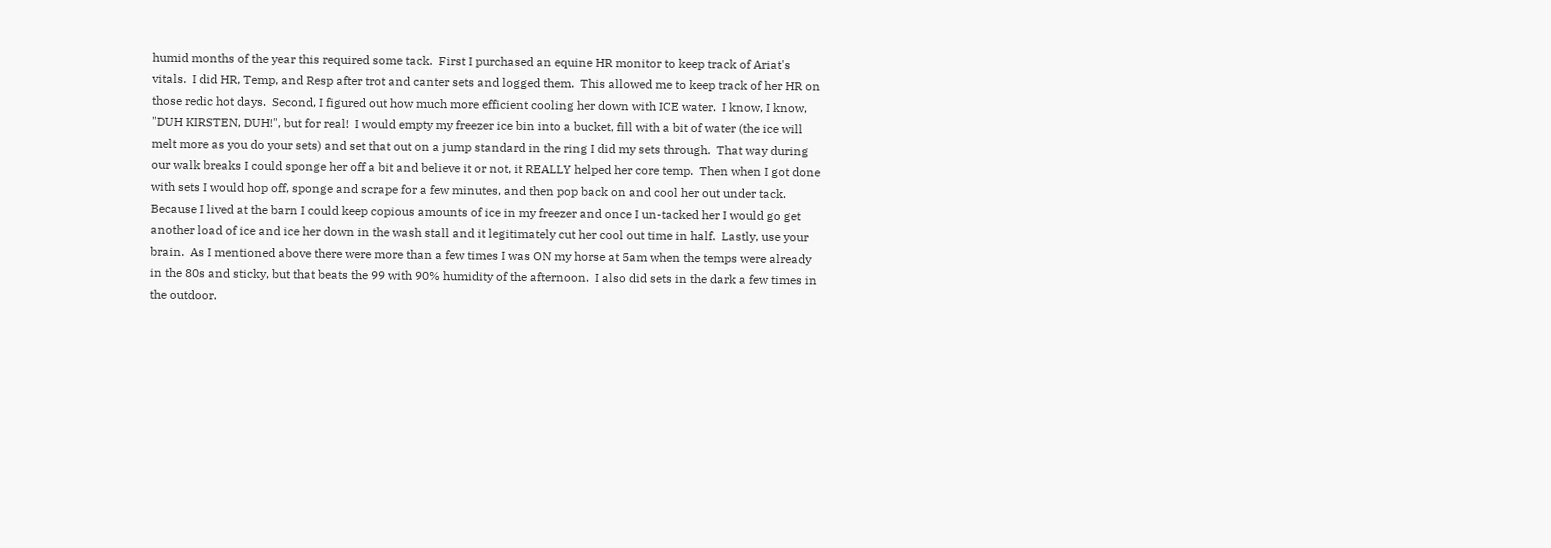humid months of the year this required some tack.  First I purchased an equine HR monitor to keep track of Ariat's vitals.  I did HR, Temp, and Resp after trot and canter sets and logged them.  This allowed me to keep track of her HR on those redic hot days.  Second, I figured out how much more efficient cooling her down with ICE water.  I know, I know, "DUH KIRSTEN, DUH!", but for real!  I would empty my freezer ice bin into a bucket, fill with a bit of water (the ice will melt more as you do your sets) and set that out on a jump standard in the ring I did my sets through.  That way during our walk breaks I could sponge her off a bit and believe it or not, it REALLY helped her core temp.  Then when I got done with sets I would hop off, sponge and scrape for a few minutes, and then pop back on and cool her out under tack.  Because I lived at the barn I could keep copious amounts of ice in my freezer and once I un-tacked her I would go get another load of ice and ice her down in the wash stall and it legitimately cut her cool out time in half.  Lastly, use your brain.  As I mentioned above there were more than a few times I was ON my horse at 5am when the temps were already in the 80s and sticky, but that beats the 99 with 90% humidity of the afternoon.  I also did sets in the dark a few times in the outdoor.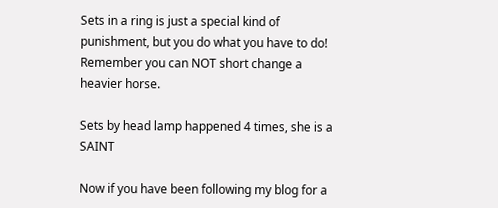Sets in a ring is just a special kind of punishment, but you do what you have to do!  Remember you can NOT short change a heavier horse.

Sets by head lamp happened 4 times, she is a SAINT

Now if you have been following my blog for a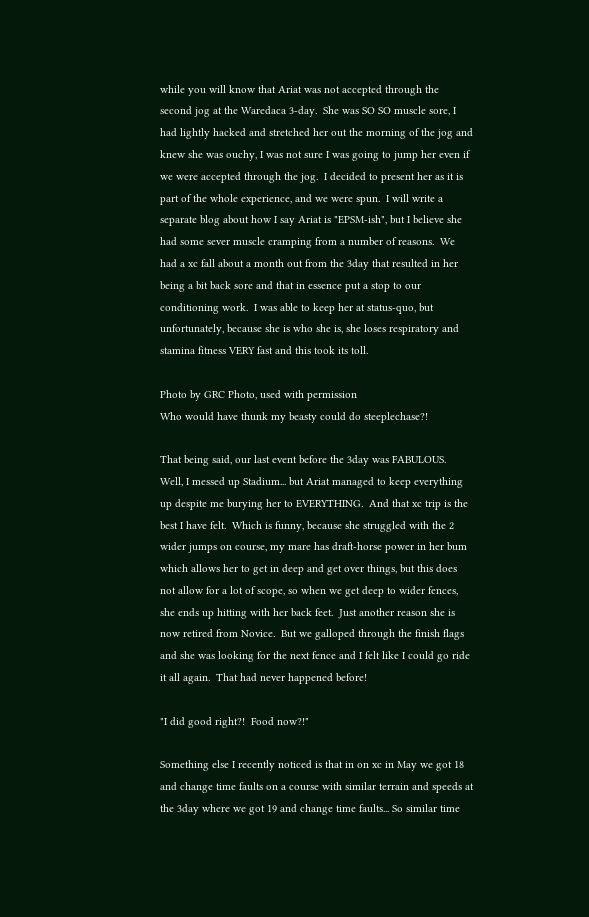while you will know that Ariat was not accepted through the second jog at the Waredaca 3-day.  She was SO SO muscle sore, I had lightly hacked and stretched her out the morning of the jog and knew she was ouchy, I was not sure I was going to jump her even if we were accepted through the jog.  I decided to present her as it is part of the whole experience, and we were spun.  I will write a separate blog about how I say Ariat is "EPSM-ish", but I believe she had some sever muscle cramping from a number of reasons.  We had a xc fall about a month out from the 3day that resulted in her being a bit back sore and that in essence put a stop to our conditioning work.  I was able to keep her at status-quo, but unfortunately, because she is who she is, she loses respiratory and stamina fitness VERY fast and this took its toll.

Photo by GRC Photo, used with permission
Who would have thunk my beasty could do steeplechase?!

That being said, our last event before the 3day was FABULOUS.  Well, I messed up Stadium... but Ariat managed to keep everything up despite me burying her to EVERYTHING.  And that xc trip is the best I have felt.  Which is funny, because she struggled with the 2 wider jumps on course, my mare has draft-horse power in her bum which allows her to get in deep and get over things, but this does not allow for a lot of scope, so when we get deep to wider fences, she ends up hitting with her back feet.  Just another reason she is now retired from Novice.  But we galloped through the finish flags and she was looking for the next fence and I felt like I could go ride it all again.  That had never happened before!

"I did good right?!  Food now?!"

Something else I recently noticed is that in on xc in May we got 18 and change time faults on a course with similar terrain and speeds at the 3day where we got 19 and change time faults... So similar time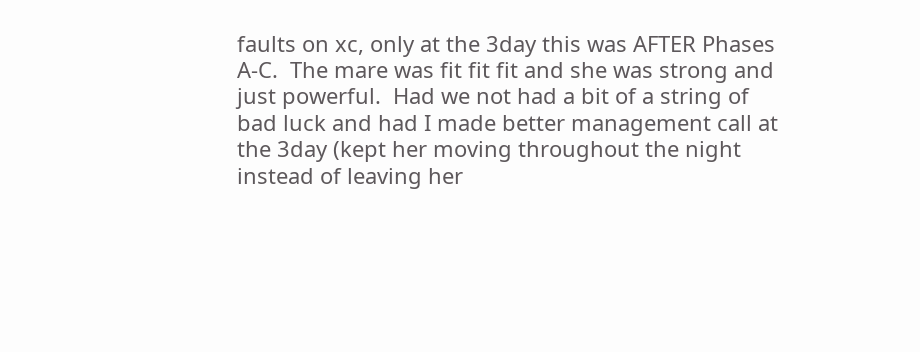faults on xc, only at the 3day this was AFTER Phases A-C.  The mare was fit fit fit and she was strong and just powerful.  Had we not had a bit of a string of bad luck and had I made better management call at the 3day (kept her moving throughout the night instead of leaving her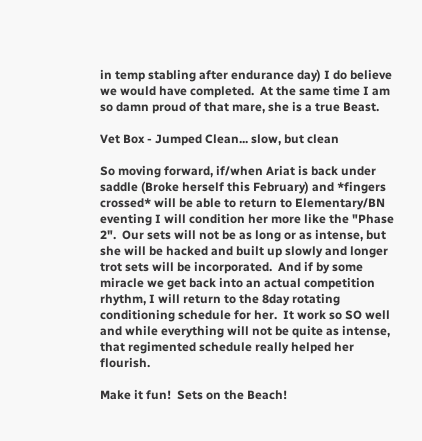in temp stabling after endurance day) I do believe we would have completed.  At the same time I am so damn proud of that mare, she is a true Beast.

Vet Box - Jumped Clean... slow, but clean

So moving forward, if/when Ariat is back under saddle (Broke herself this February) and *fingers crossed* will be able to return to Elementary/BN eventing I will condition her more like the "Phase 2".  Our sets will not be as long or as intense, but she will be hacked and built up slowly and longer trot sets will be incorporated.  And if by some miracle we get back into an actual competition rhythm, I will return to the 8day rotating conditioning schedule for her.  It work so SO well and while everything will not be quite as intense, that regimented schedule really helped her flourish.

Make it fun!  Sets on the Beach!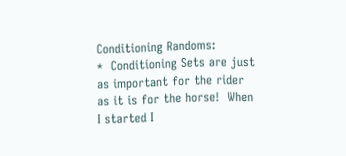Conditioning Randoms:
*  Conditioning Sets are just as important for the rider as it is for the horse!  When I started I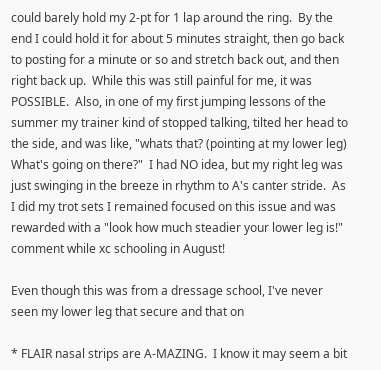could barely hold my 2-pt for 1 lap around the ring.  By the end I could hold it for about 5 minutes straight, then go back to posting for a minute or so and stretch back out, and then right back up.  While this was still painful for me, it was POSSIBLE.  Also, in one of my first jumping lessons of the summer my trainer kind of stopped talking, tilted her head to the side, and was like, "whats that? (pointing at my lower leg) What's going on there?"  I had NO idea, but my right leg was just swinging in the breeze in rhythm to A's canter stride.  As I did my trot sets I remained focused on this issue and was rewarded with a "look how much steadier your lower leg is!" comment while xc schooling in August!

Even though this was from a dressage school, I've never seen my lower leg that secure and that on

* FLAIR nasal strips are A-MAZING.  I know it may seem a bit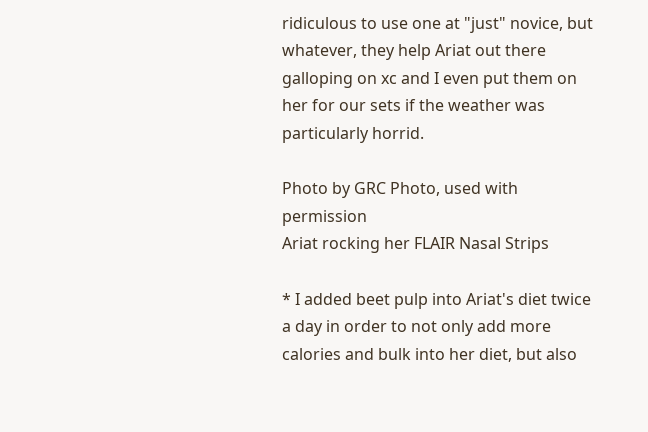ridiculous to use one at "just" novice, but whatever, they help Ariat out there galloping on xc and I even put them on her for our sets if the weather was particularly horrid.

Photo by GRC Photo, used with permission
Ariat rocking her FLAIR Nasal Strips

* I added beet pulp into Ariat's diet twice a day in order to not only add more calories and bulk into her diet, but also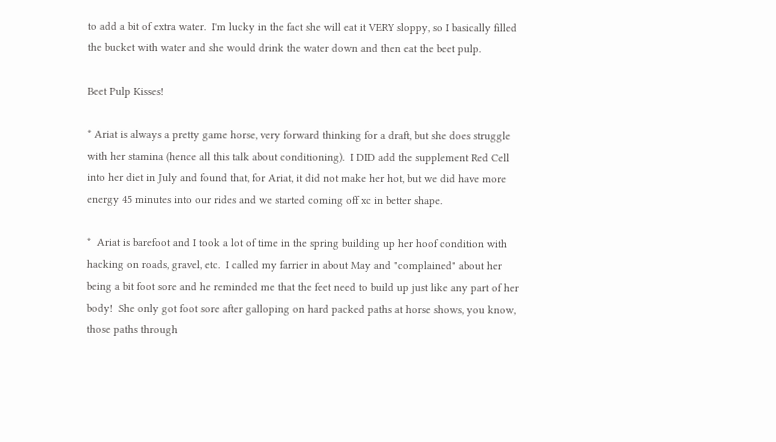to add a bit of extra water.  I'm lucky in the fact she will eat it VERY sloppy, so I basically filled the bucket with water and she would drink the water down and then eat the beet pulp.

Beet Pulp Kisses!

* Ariat is always a pretty game horse, very forward thinking for a draft, but she does struggle with her stamina (hence all this talk about conditioning).  I DID add the supplement Red Cell into her diet in July and found that, for Ariat, it did not make her hot, but we did have more energy 45 minutes into our rides and we started coming off xc in better shape.

*  Ariat is barefoot and I took a lot of time in the spring building up her hoof condition with hacking on roads, gravel, etc.  I called my farrier in about May and "complained" about her being a bit foot sore and he reminded me that the feet need to build up just like any part of her body!  She only got foot sore after galloping on hard packed paths at horse shows, you know, those paths through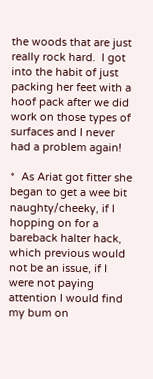the woods that are just really rock hard.  I got into the habit of just packing her feet with a hoof pack after we did work on those types of surfaces and I never had a problem again!

*  As Ariat got fitter she began to get a wee bit naughty/cheeky, if I hopping on for a bareback halter hack, which previous would not be an issue, if I were not paying attention I would find my bum on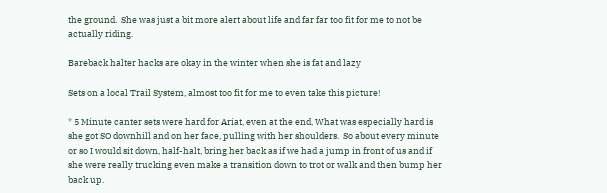the ground.  She was just a bit more alert about life and far far too fit for me to not be actually riding.

Bareback halter hacks are okay in the winter when she is fat and lazy

Sets on a local Trail System, almost too fit for me to even take this picture!

* 5 Minute canter sets were hard for Ariat, even at the end, What was especially hard is she got SO downhill and on her face, pulling with her shoulders.  So about every minute or so I would sit down, half-halt, bring her back as if we had a jump in front of us and if she were really trucking even make a transition down to trot or walk and then bump her back up.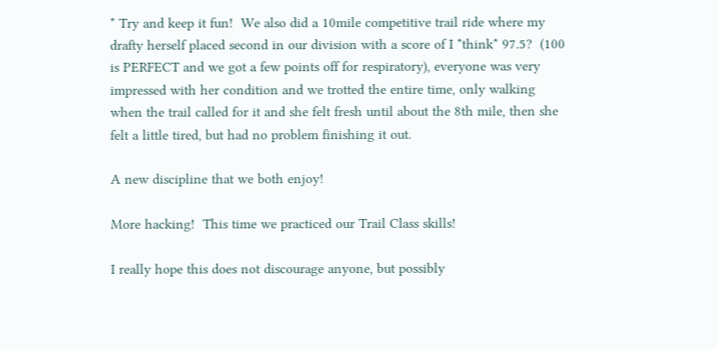* Try and keep it fun!  We also did a 10mile competitive trail ride where my drafty herself placed second in our division with a score of I *think* 97.5?  (100 is PERFECT and we got a few points off for respiratory), everyone was very impressed with her condition and we trotted the entire time, only walking when the trail called for it and she felt fresh until about the 8th mile, then she felt a little tired, but had no problem finishing it out.

A new discipline that we both enjoy!

More hacking!  This time we practiced our Trail Class skills!

I really hope this does not discourage anyone, but possibly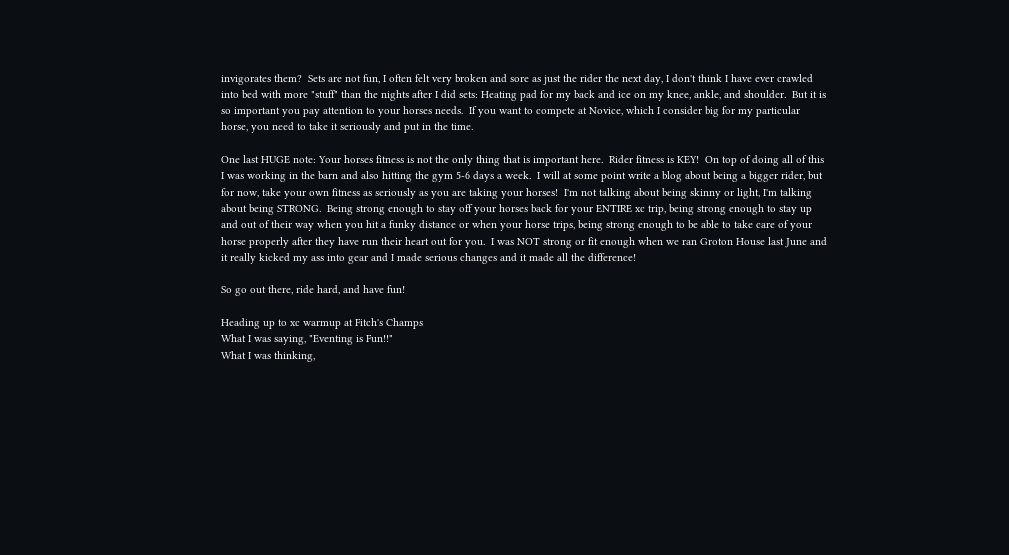invigorates them?  Sets are not fun, I often felt very broken and sore as just the rider the next day, I don't think I have ever crawled into bed with more "stuff" than the nights after I did sets: Heating pad for my back and ice on my knee, ankle, and shoulder.  But it is so important you pay attention to your horses needs.  If you want to compete at Novice, which I consider big for my particular horse, you need to take it seriously and put in the time.

One last HUGE note: Your horses fitness is not the only thing that is important here.  Rider fitness is KEY!  On top of doing all of this I was working in the barn and also hitting the gym 5-6 days a week.  I will at some point write a blog about being a bigger rider, but for now, take your own fitness as seriously as you are taking your horses!  I'm not talking about being skinny or light, I'm talking about being STRONG.  Being strong enough to stay off your horses back for your ENTIRE xc trip, being strong enough to stay up and out of their way when you hit a funky distance or when your horse trips, being strong enough to be able to take care of your horse properly after they have run their heart out for you.  I was NOT strong or fit enough when we ran Groton House last June and it really kicked my ass into gear and I made serious changes and it made all the difference!

So go out there, ride hard, and have fun!

Heading up to xc warmup at Fitch's Champs
What I was saying, "Eventing is Fun!!"
What I was thinking,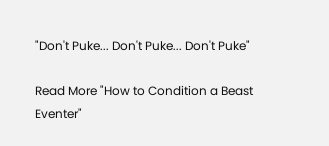"Don't Puke... Don't Puke... Don't Puke"

Read More "How to Condition a Beast Eventer"